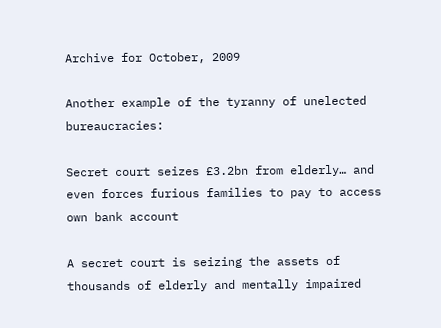Archive for October, 2009

Another example of the tyranny of unelected bureaucracies:

Secret court seizes £3.2bn from elderly… and even forces furious families to pay to access own bank account

A secret court is seizing the assets of thousands of elderly and mentally impaired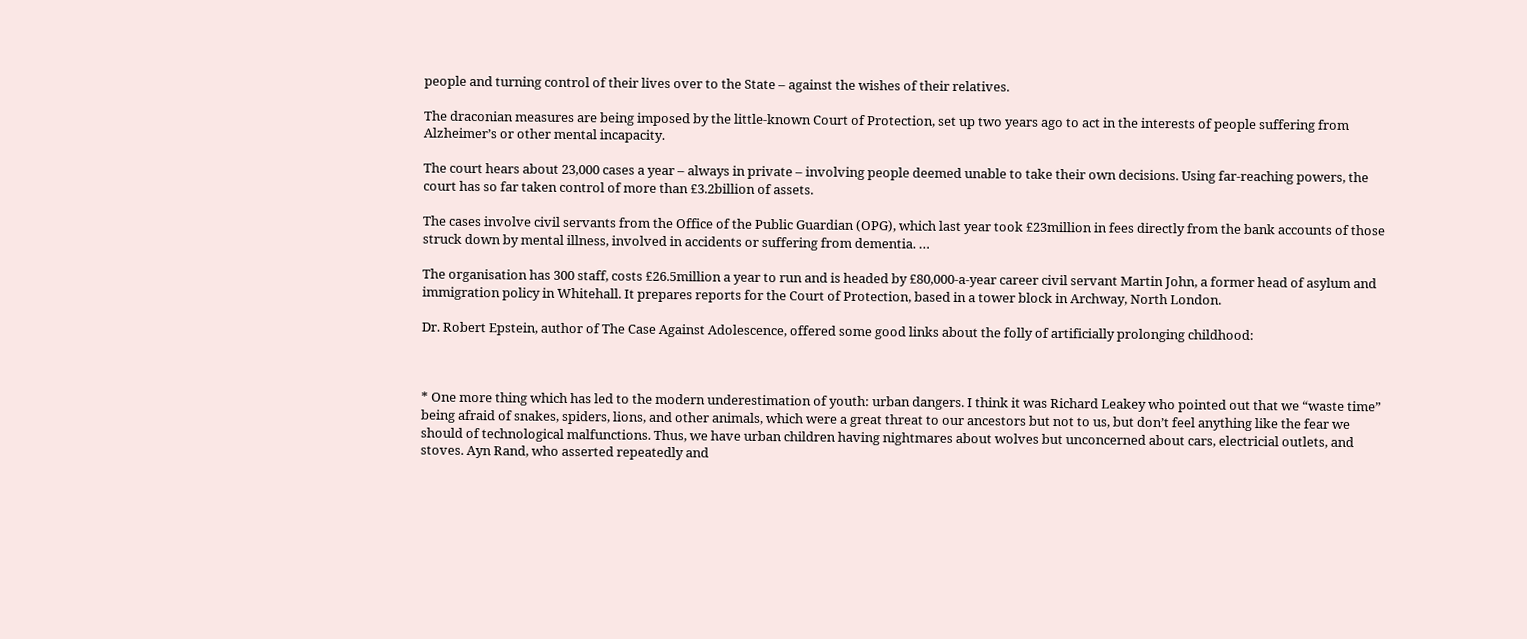people and turning control of their lives over to the State – against the wishes of their relatives.

The draconian measures are being imposed by the little-known Court of Protection, set up two years ago to act in the interests of people suffering from Alzheimer’s or other mental incapacity.

The court hears about 23,000 cases a year – always in private – involving people deemed unable to take their own decisions. Using far-reaching powers, the court has so far taken control of more than £3.2billion of assets.

The cases involve civil servants from the Office of the Public Guardian (OPG), which last year took £23million in fees directly from the bank accounts of those struck down by mental illness, involved in accidents or suffering from dementia. …

The organisation has 300 staff, costs £26.5million a year to run and is headed by £80,000-a-year career civil servant Martin John, a former head of asylum and immigration policy in Whitehall. It prepares reports for the Court of Protection, based in a tower block in Archway, North London.

Dr. Robert Epstein, author of The Case Against Adolescence, offered some good links about the folly of artificially prolonging childhood:



* One more thing which has led to the modern underestimation of youth: urban dangers. I think it was Richard Leakey who pointed out that we “waste time” being afraid of snakes, spiders, lions, and other animals, which were a great threat to our ancestors but not to us, but don’t feel anything like the fear we should of technological malfunctions. Thus, we have urban children having nightmares about wolves but unconcerned about cars, electricial outlets, and stoves. Ayn Rand, who asserted repeatedly and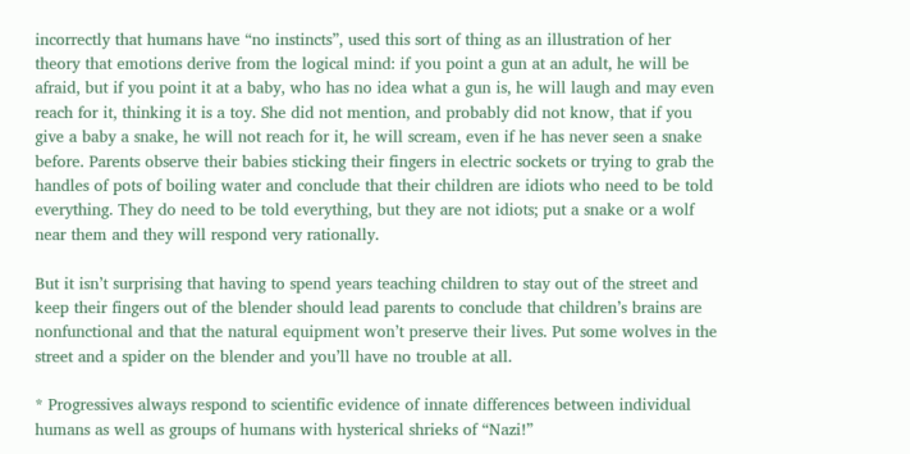incorrectly that humans have “no instincts”, used this sort of thing as an illustration of her theory that emotions derive from the logical mind: if you point a gun at an adult, he will be afraid, but if you point it at a baby, who has no idea what a gun is, he will laugh and may even reach for it, thinking it is a toy. She did not mention, and probably did not know, that if you give a baby a snake, he will not reach for it, he will scream, even if he has never seen a snake before. Parents observe their babies sticking their fingers in electric sockets or trying to grab the handles of pots of boiling water and conclude that their children are idiots who need to be told everything. They do need to be told everything, but they are not idiots; put a snake or a wolf near them and they will respond very rationally.

But it isn’t surprising that having to spend years teaching children to stay out of the street and keep their fingers out of the blender should lead parents to conclude that children’s brains are nonfunctional and that the natural equipment won’t preserve their lives. Put some wolves in the street and a spider on the blender and you’ll have no trouble at all.

* Progressives always respond to scientific evidence of innate differences between individual humans as well as groups of humans with hysterical shrieks of “Nazi!”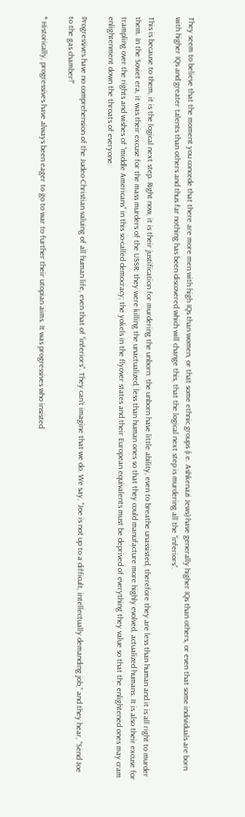They seem to believe that the moment you concede that there are more men with high IQs than women, or that some ethnic groups (i.e. Ashkenazi Jews) have generally higher IQs than others, or even that some individuals are born with higher IQs and greater talents than others and thus far nothing has been discovered which will change this, that the logical next step is murdering all the “inferiors”.

This is because to them, it is the logical next step. Right now, it is their justification for murdering the unborn: the unborn have little ability, even to breathe unassisted, therefore they are less than human and it is all right to murder them. In the Soviet era, it was their excuse for the mass murders of the USSR: they were killing the unactualized, less than human ones so that they could manufacture more highly evolved, actualized humans. It is also their excuse for trampling over the rights and wishes of “middle Americans” in this so-called democracy; the yokels in the flyover states and their European equivalents must be deprived of everything they value so that the enlightened ones may cram enlightenment down the throats of everyone.

Progressives have no comprehension of the Judeo-Christian valuing of all human life, even that of “inferiors”. They can’t imagine that we do. We say, “Joe is not up to a difficult, intellectually demanding job,” and they hear, “Send Joe to the gas chamber!”

* Historically, progressives have always been eager to go to war to further their utopian aims. It was progressives who insisted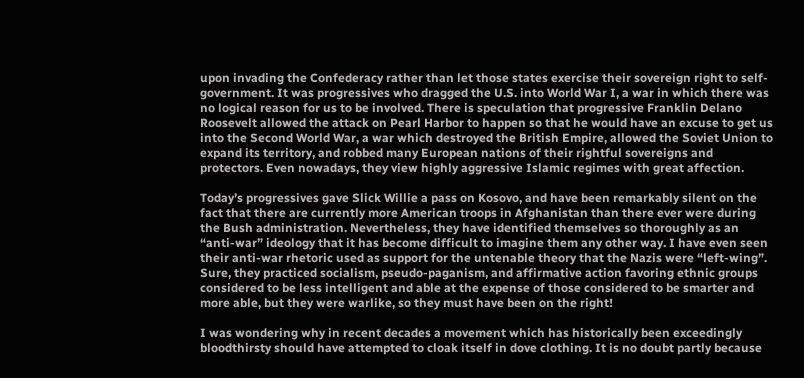upon invading the Confederacy rather than let those states exercise their sovereign right to self-government. It was progressives who dragged the U.S. into World War I, a war in which there was no logical reason for us to be involved. There is speculation that progressive Franklin Delano Roosevelt allowed the attack on Pearl Harbor to happen so that he would have an excuse to get us into the Second World War, a war which destroyed the British Empire, allowed the Soviet Union to expand its territory, and robbed many European nations of their rightful sovereigns and protectors. Even nowadays, they view highly aggressive Islamic regimes with great affection.

Today’s progressives gave Slick Willie a pass on Kosovo, and have been remarkably silent on the fact that there are currently more American troops in Afghanistan than there ever were during the Bush administration. Nevertheless, they have identified themselves so thoroughly as an “anti-war” ideology that it has become difficult to imagine them any other way. I have even seen their anti-war rhetoric used as support for the untenable theory that the Nazis were “left-wing”. Sure, they practiced socialism, pseudo-paganism, and affirmative action favoring ethnic groups considered to be less intelligent and able at the expense of those considered to be smarter and more able, but they were warlike, so they must have been on the right!

I was wondering why in recent decades a movement which has historically been exceedingly bloodthirsty should have attempted to cloak itself in dove clothing. It is no doubt partly because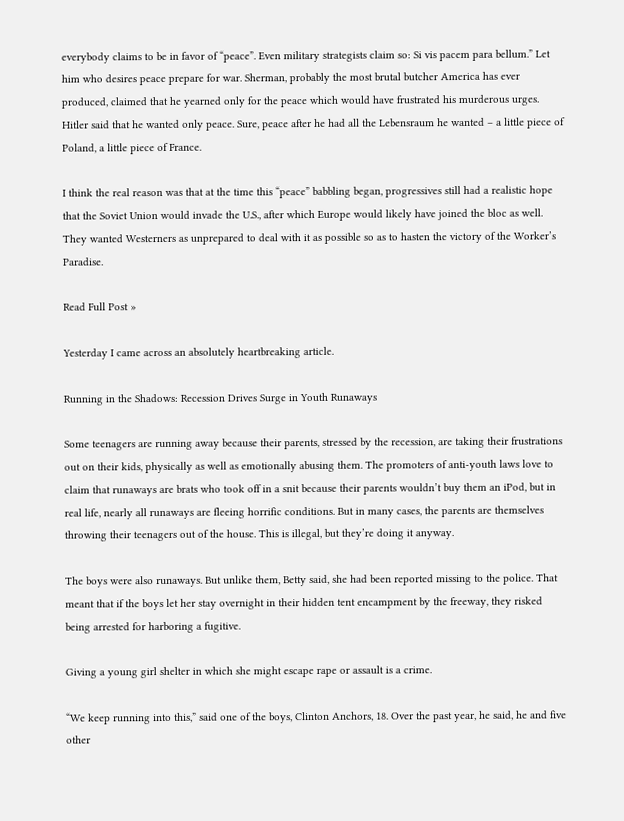everybody claims to be in favor of “peace”. Even military strategists claim so: Si vis pacem para bellum.” Let him who desires peace prepare for war. Sherman, probably the most brutal butcher America has ever produced, claimed that he yearned only for the peace which would have frustrated his murderous urges. Hitler said that he wanted only peace. Sure, peace after he had all the Lebensraum he wanted – a little piece of Poland, a little piece of France.

I think the real reason was that at the time this “peace” babbling began, progressives still had a realistic hope that the Soviet Union would invade the U.S., after which Europe would likely have joined the bloc as well. They wanted Westerners as unprepared to deal with it as possible so as to hasten the victory of the Worker’s Paradise.

Read Full Post »

Yesterday I came across an absolutely heartbreaking article.

Running in the Shadows: Recession Drives Surge in Youth Runaways

Some teenagers are running away because their parents, stressed by the recession, are taking their frustrations out on their kids, physically as well as emotionally abusing them. The promoters of anti-youth laws love to claim that runaways are brats who took off in a snit because their parents wouldn’t buy them an iPod, but in real life, nearly all runaways are fleeing horrific conditions. But in many cases, the parents are themselves throwing their teenagers out of the house. This is illegal, but they’re doing it anyway.

The boys were also runaways. But unlike them, Betty said, she had been reported missing to the police. That meant that if the boys let her stay overnight in their hidden tent encampment by the freeway, they risked being arrested for harboring a fugitive.

Giving a young girl shelter in which she might escape rape or assault is a crime.

“We keep running into this,” said one of the boys, Clinton Anchors, 18. Over the past year, he said, he and five other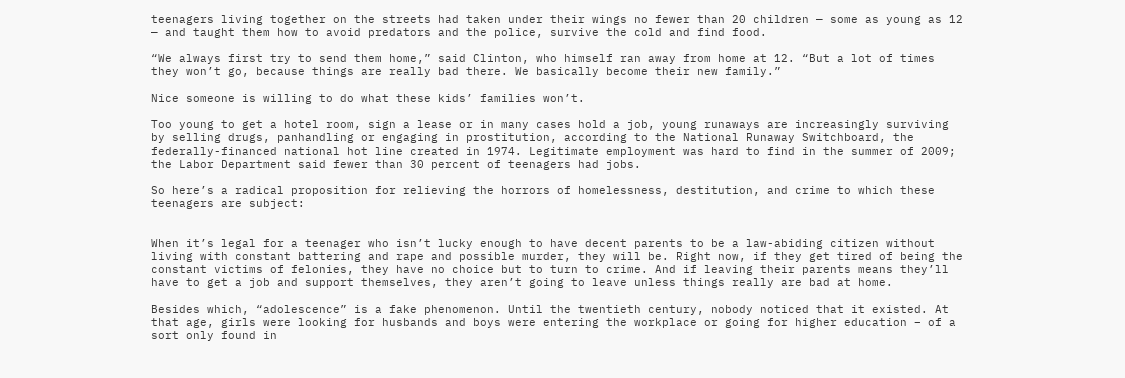teenagers living together on the streets had taken under their wings no fewer than 20 children — some as young as 12 — and taught them how to avoid predators and the police, survive the cold and find food.

“We always first try to send them home,” said Clinton, who himself ran away from home at 12. “But a lot of times they won’t go, because things are really bad there. We basically become their new family.”

Nice someone is willing to do what these kids’ families won’t.

Too young to get a hotel room, sign a lease or in many cases hold a job, young runaways are increasingly surviving by selling drugs, panhandling or engaging in prostitution, according to the National Runaway Switchboard, the federally-financed national hot line created in 1974. Legitimate employment was hard to find in the summer of 2009; the Labor Department said fewer than 30 percent of teenagers had jobs.

So here’s a radical proposition for relieving the horrors of homelessness, destitution, and crime to which these teenagers are subject:


When it’s legal for a teenager who isn’t lucky enough to have decent parents to be a law-abiding citizen without living with constant battering and rape and possible murder, they will be. Right now, if they get tired of being the constant victims of felonies, they have no choice but to turn to crime. And if leaving their parents means they’ll have to get a job and support themselves, they aren’t going to leave unless things really are bad at home.

Besides which, “adolescence” is a fake phenomenon. Until the twentieth century, nobody noticed that it existed. At that age, girls were looking for husbands and boys were entering the workplace or going for higher education – of a sort only found in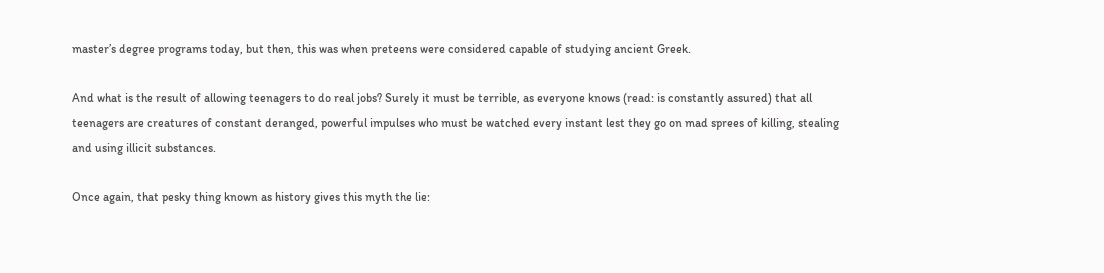master’s degree programs today, but then, this was when preteens were considered capable of studying ancient Greek.

And what is the result of allowing teenagers to do real jobs? Surely it must be terrible, as everyone knows (read: is constantly assured) that all teenagers are creatures of constant deranged, powerful impulses who must be watched every instant lest they go on mad sprees of killing, stealing and using illicit substances.

Once again, that pesky thing known as history gives this myth the lie: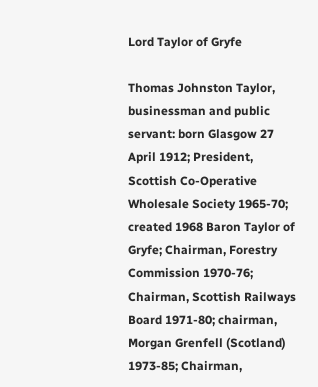Lord Taylor of Gryfe

Thomas Johnston Taylor, businessman and public servant: born Glasgow 27 April 1912; President, Scottish Co-Operative Wholesale Society 1965-70; created 1968 Baron Taylor of Gryfe; Chairman, Forestry Commission 1970-76; Chairman, Scottish Railways Board 1971-80; chairman, Morgan Grenfell (Scotland) 1973-85; Chairman,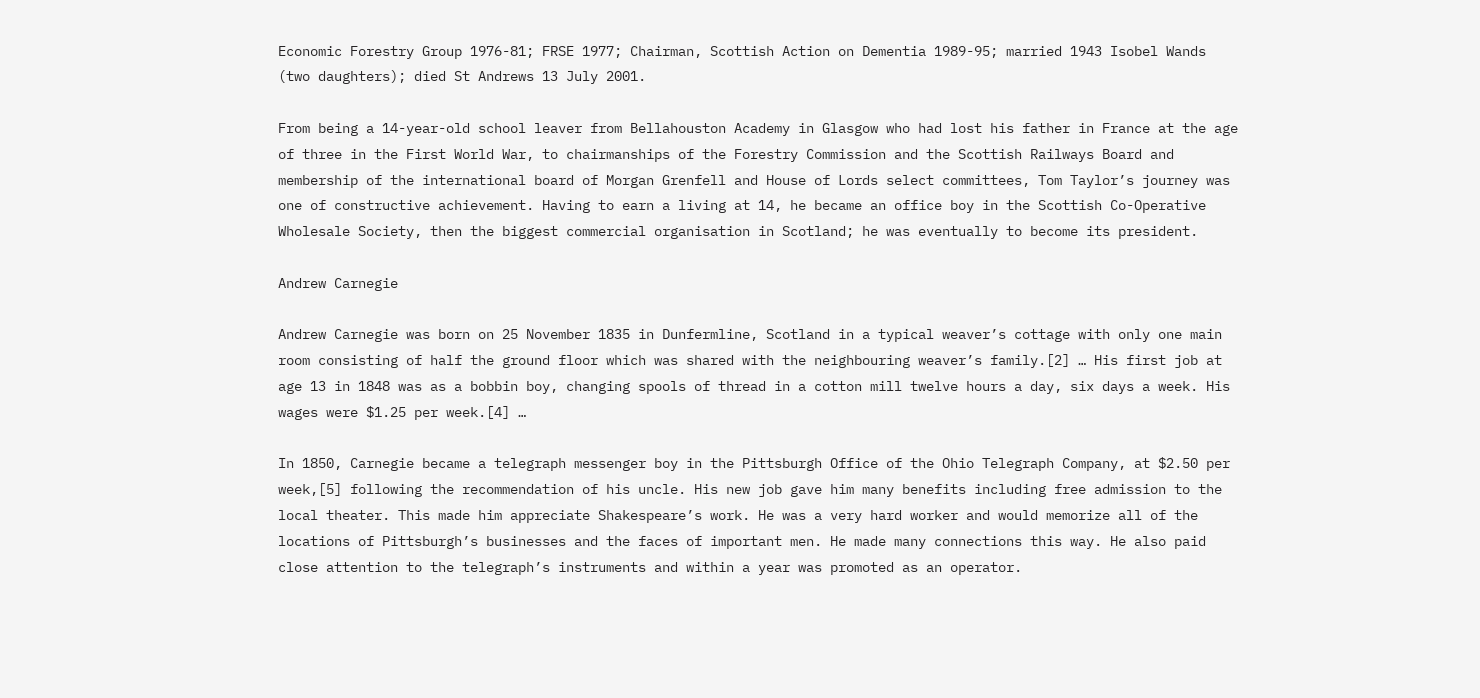Economic Forestry Group 1976-81; FRSE 1977; Chairman, Scottish Action on Dementia 1989-95; married 1943 Isobel Wands (two daughters); died St Andrews 13 July 2001.

From being a 14-year-old school leaver from Bellahouston Academy in Glasgow who had lost his father in France at the age of three in the First World War, to chairmanships of the Forestry Commission and the Scottish Railways Board and membership of the international board of Morgan Grenfell and House of Lords select committees, Tom Taylor’s journey was one of constructive achievement. Having to earn a living at 14, he became an office boy in the Scottish Co-Operative Wholesale Society, then the biggest commercial organisation in Scotland; he was eventually to become its president.

Andrew Carnegie

Andrew Carnegie was born on 25 November 1835 in Dunfermline, Scotland in a typical weaver’s cottage with only one main room consisting of half the ground floor which was shared with the neighbouring weaver’s family.[2] … His first job at age 13 in 1848 was as a bobbin boy, changing spools of thread in a cotton mill twelve hours a day, six days a week. His wages were $1.25 per week.[4] …

In 1850, Carnegie became a telegraph messenger boy in the Pittsburgh Office of the Ohio Telegraph Company, at $2.50 per week,[5] following the recommendation of his uncle. His new job gave him many benefits including free admission to the local theater. This made him appreciate Shakespeare’s work. He was a very hard worker and would memorize all of the locations of Pittsburgh’s businesses and the faces of important men. He made many connections this way. He also paid close attention to the telegraph’s instruments and within a year was promoted as an operator.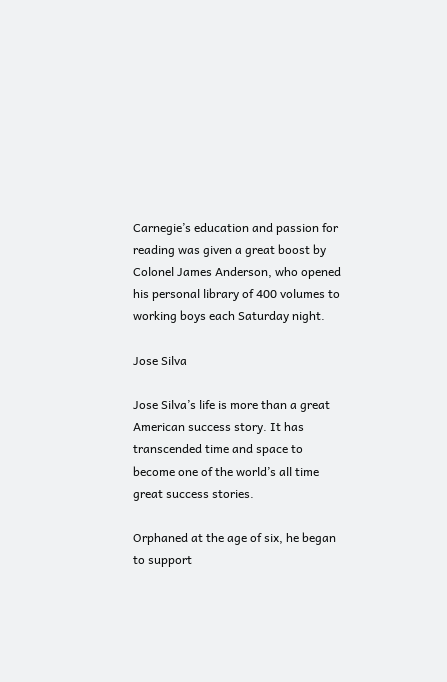Carnegie’s education and passion for reading was given a great boost by Colonel James Anderson, who opened his personal library of 400 volumes to working boys each Saturday night.

Jose Silva

Jose Silva’s life is more than a great American success story. It has transcended time and space to become one of the world’s all time great success stories.

Orphaned at the age of six, he began to support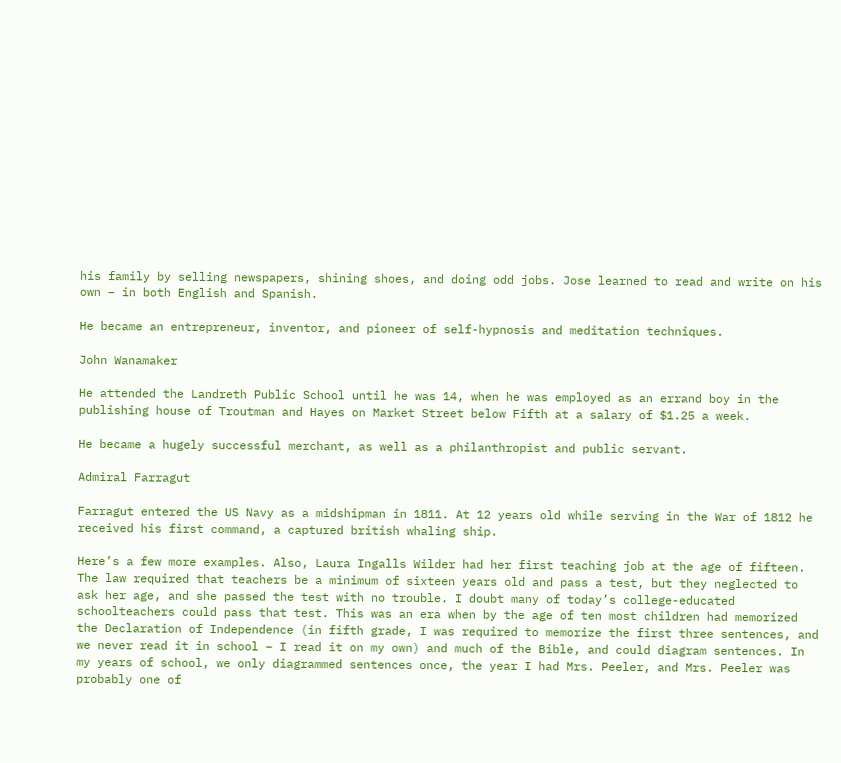his family by selling newspapers, shining shoes, and doing odd jobs. Jose learned to read and write on his own – in both English and Spanish.

He became an entrepreneur, inventor, and pioneer of self-hypnosis and meditation techniques.

John Wanamaker

He attended the Landreth Public School until he was 14, when he was employed as an errand boy in the publishing house of Troutman and Hayes on Market Street below Fifth at a salary of $1.25 a week.

He became a hugely successful merchant, as well as a philanthropist and public servant.

Admiral Farragut

Farragut entered the US Navy as a midshipman in 1811. At 12 years old while serving in the War of 1812 he received his first command, a captured british whaling ship.

Here’s a few more examples. Also, Laura Ingalls Wilder had her first teaching job at the age of fifteen. The law required that teachers be a minimum of sixteen years old and pass a test, but they neglected to ask her age, and she passed the test with no trouble. I doubt many of today’s college-educated schoolteachers could pass that test. This was an era when by the age of ten most children had memorized the Declaration of Independence (in fifth grade, I was required to memorize the first three sentences, and we never read it in school – I read it on my own) and much of the Bible, and could diagram sentences. In my years of school, we only diagrammed sentences once, the year I had Mrs. Peeler, and Mrs. Peeler was probably one of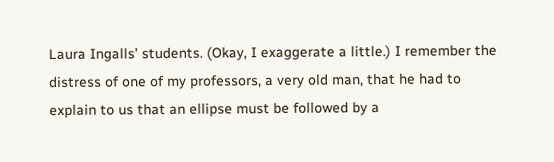Laura Ingalls’ students. (Okay, I exaggerate a little.) I remember the distress of one of my professors, a very old man, that he had to explain to us that an ellipse must be followed by a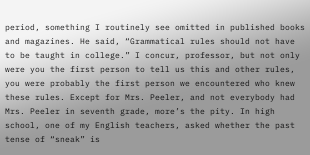period, something I routinely see omitted in published books and magazines. He said, “Grammatical rules should not have to be taught in college.” I concur, professor, but not only were you the first person to tell us this and other rules, you were probably the first person we encountered who knew these rules. Except for Mrs. Peeler, and not everybody had Mrs. Peeler in seventh grade, more’s the pity. In high school, one of my English teachers, asked whether the past tense of “sneak” is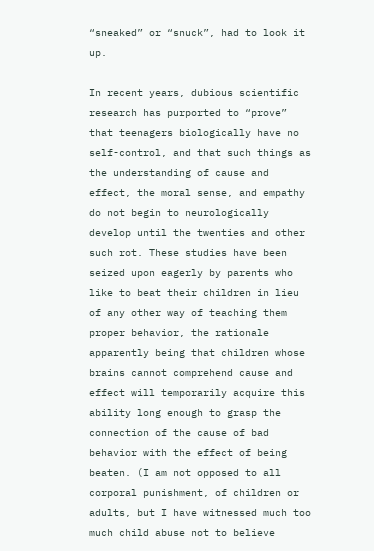“sneaked” or “snuck”, had to look it up.

In recent years, dubious scientific research has purported to “prove” that teenagers biologically have no self-control, and that such things as the understanding of cause and effect, the moral sense, and empathy do not begin to neurologically develop until the twenties and other such rot. These studies have been seized upon eagerly by parents who like to beat their children in lieu of any other way of teaching them proper behavior, the rationale apparently being that children whose brains cannot comprehend cause and effect will temporarily acquire this ability long enough to grasp the connection of the cause of bad behavior with the effect of being beaten. (I am not opposed to all corporal punishment, of children or adults, but I have witnessed much too much child abuse not to believe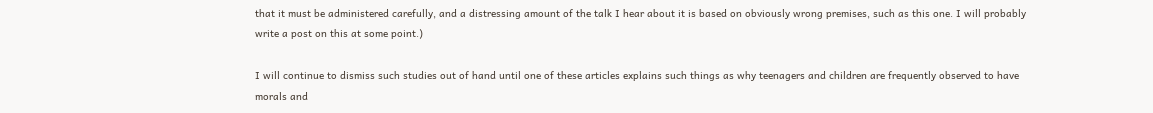that it must be administered carefully, and a distressing amount of the talk I hear about it is based on obviously wrong premises, such as this one. I will probably write a post on this at some point.)

I will continue to dismiss such studies out of hand until one of these articles explains such things as why teenagers and children are frequently observed to have morals and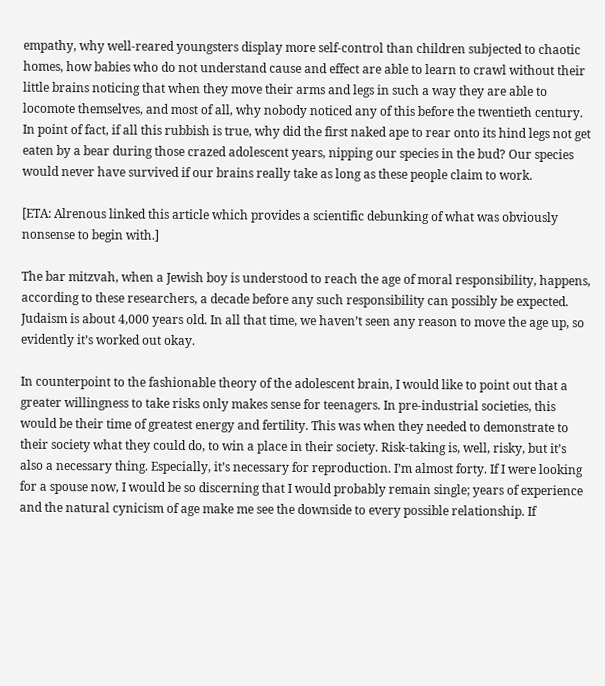empathy, why well-reared youngsters display more self-control than children subjected to chaotic homes, how babies who do not understand cause and effect are able to learn to crawl without their little brains noticing that when they move their arms and legs in such a way they are able to locomote themselves, and most of all, why nobody noticed any of this before the twentieth century. In point of fact, if all this rubbish is true, why did the first naked ape to rear onto its hind legs not get eaten by a bear during those crazed adolescent years, nipping our species in the bud? Our species would never have survived if our brains really take as long as these people claim to work.

[ETA: Alrenous linked this article which provides a scientific debunking of what was obviously nonsense to begin with.]

The bar mitzvah, when a Jewish boy is understood to reach the age of moral responsibility, happens, according to these researchers, a decade before any such responsibility can possibly be expected. Judaism is about 4,000 years old. In all that time, we haven’t seen any reason to move the age up, so evidently it’s worked out okay.

In counterpoint to the fashionable theory of the adolescent brain, I would like to point out that a greater willingness to take risks only makes sense for teenagers. In pre-industrial societies, this would be their time of greatest energy and fertility. This was when they needed to demonstrate to their society what they could do, to win a place in their society. Risk-taking is, well, risky, but it’s also a necessary thing. Especially, it’s necessary for reproduction. I’m almost forty. If I were looking for a spouse now, I would be so discerning that I would probably remain single; years of experience and the natural cynicism of age make me see the downside to every possible relationship. If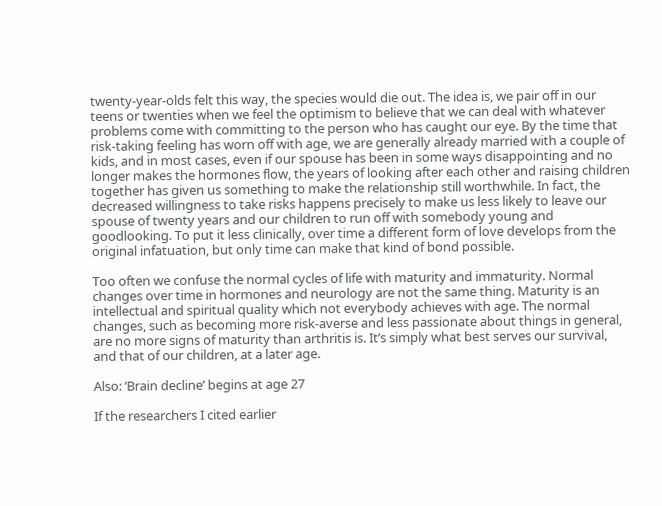twenty-year-olds felt this way, the species would die out. The idea is, we pair off in our teens or twenties when we feel the optimism to believe that we can deal with whatever problems come with committing to the person who has caught our eye. By the time that risk-taking feeling has worn off with age, we are generally already married with a couple of kids, and in most cases, even if our spouse has been in some ways disappointing and no longer makes the hormones flow, the years of looking after each other and raising children together has given us something to make the relationship still worthwhile. In fact, the decreased willingness to take risks happens precisely to make us less likely to leave our spouse of twenty years and our children to run off with somebody young and goodlooking. To put it less clinically, over time a different form of love develops from the original infatuation, but only time can make that kind of bond possible.

Too often we confuse the normal cycles of life with maturity and immaturity. Normal changes over time in hormones and neurology are not the same thing. Maturity is an intellectual and spiritual quality which not everybody achieves with age. The normal changes, such as becoming more risk-averse and less passionate about things in general, are no more signs of maturity than arthritis is. It’s simply what best serves our survival, and that of our children, at a later age.

Also: ‘Brain decline’ begins at age 27

If the researchers I cited earlier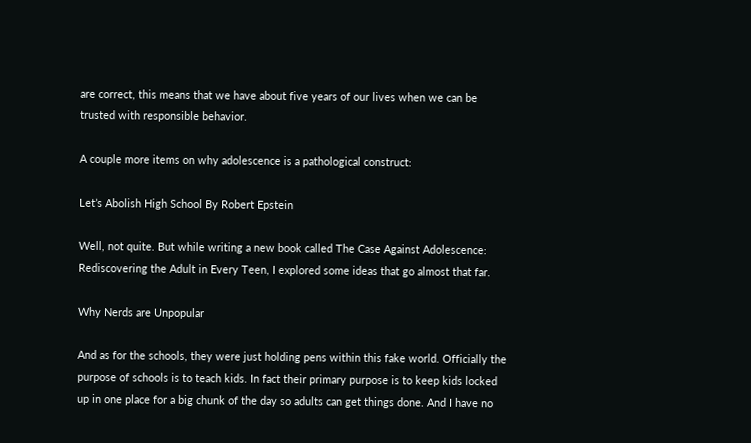are correct, this means that we have about five years of our lives when we can be trusted with responsible behavior.

A couple more items on why adolescence is a pathological construct:

Let’s Abolish High School By Robert Epstein

Well, not quite. But while writing a new book called The Case Against Adolescence: Rediscovering the Adult in Every Teen, I explored some ideas that go almost that far.

Why Nerds are Unpopular

And as for the schools, they were just holding pens within this fake world. Officially the purpose of schools is to teach kids. In fact their primary purpose is to keep kids locked up in one place for a big chunk of the day so adults can get things done. And I have no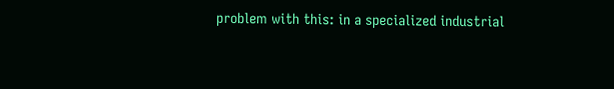problem with this: in a specialized industrial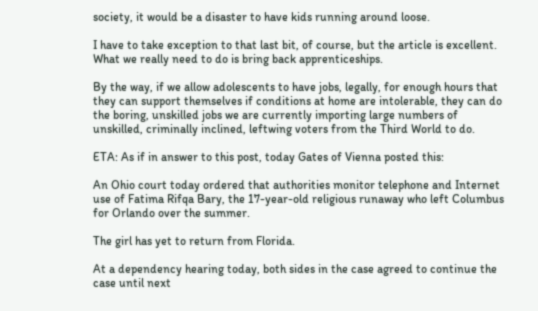society, it would be a disaster to have kids running around loose.

I have to take exception to that last bit, of course, but the article is excellent. What we really need to do is bring back apprenticeships.

By the way, if we allow adolescents to have jobs, legally, for enough hours that they can support themselves if conditions at home are intolerable, they can do the boring, unskilled jobs we are currently importing large numbers of unskilled, criminally inclined, leftwing voters from the Third World to do.

ETA: As if in answer to this post, today Gates of Vienna posted this:

An Ohio court today ordered that authorities monitor telephone and Internet use of Fatima Rifqa Bary, the 17-year-old religious runaway who left Columbus for Orlando over the summer.

The girl has yet to return from Florida.

At a dependency hearing today, both sides in the case agreed to continue the case until next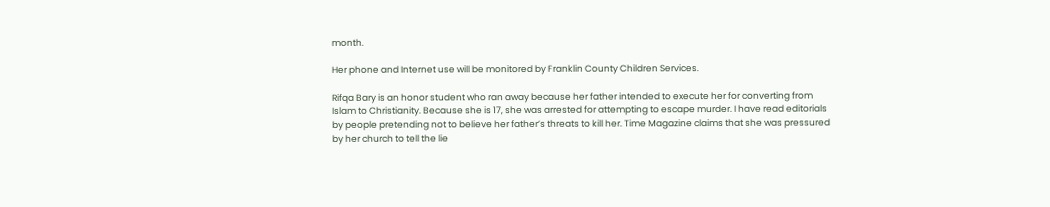month.

Her phone and Internet use will be monitored by Franklin County Children Services.

Rifqa Bary is an honor student who ran away because her father intended to execute her for converting from Islam to Christianity. Because she is 17, she was arrested for attempting to escape murder. I have read editorials by people pretending not to believe her father’s threats to kill her. Time Magazine claims that she was pressured by her church to tell the lie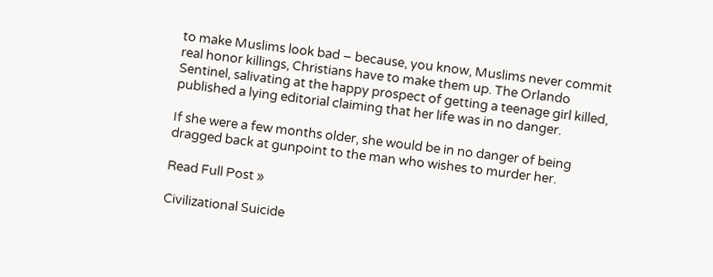to make Muslims look bad – because, you know, Muslims never commit real honor killings, Christians have to make them up. The Orlando Sentinel, salivating at the happy prospect of getting a teenage girl killed, published a lying editorial claiming that her life was in no danger.

If she were a few months older, she would be in no danger of being dragged back at gunpoint to the man who wishes to murder her.

Read Full Post »

Civilizational Suicide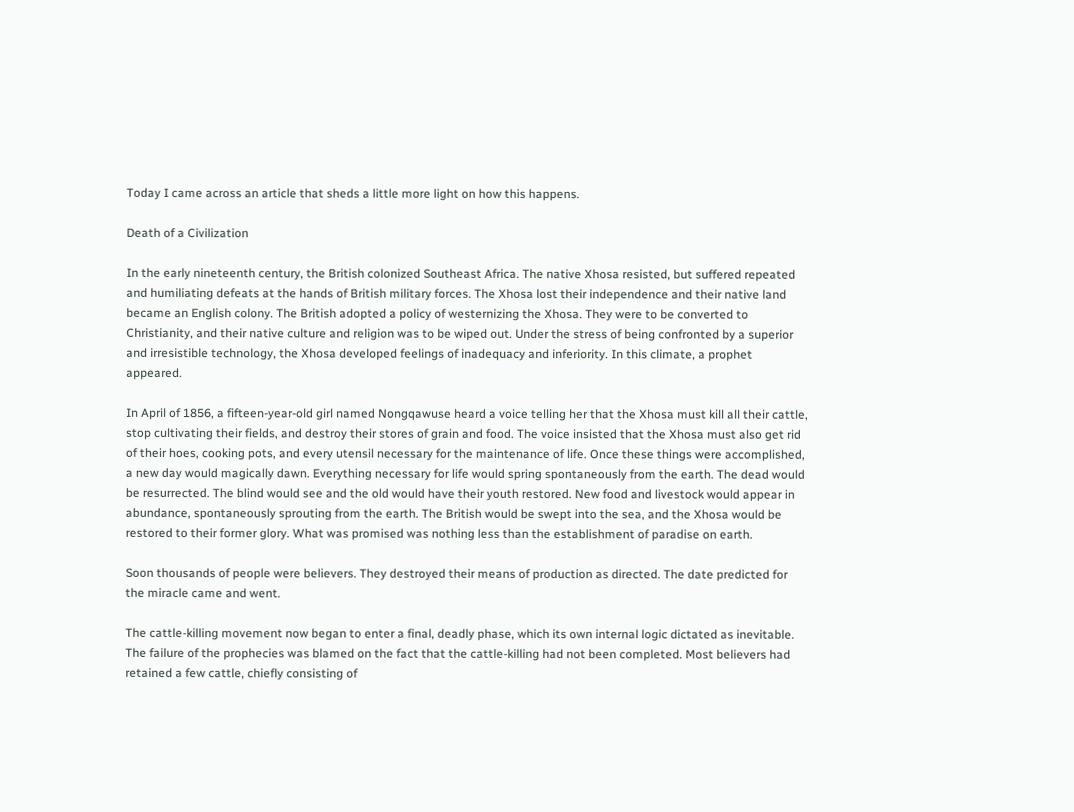Today I came across an article that sheds a little more light on how this happens.

Death of a Civilization

In the early nineteenth century, the British colonized Southeast Africa. The native Xhosa resisted, but suffered repeated and humiliating defeats at the hands of British military forces. The Xhosa lost their independence and their native land became an English colony. The British adopted a policy of westernizing the Xhosa. They were to be converted to Christianity, and their native culture and religion was to be wiped out. Under the stress of being confronted by a superior and irresistible technology, the Xhosa developed feelings of inadequacy and inferiority. In this climate, a prophet appeared.

In April of 1856, a fifteen-year-old girl named Nongqawuse heard a voice telling her that the Xhosa must kill all their cattle, stop cultivating their fields, and destroy their stores of grain and food. The voice insisted that the Xhosa must also get rid of their hoes, cooking pots, and every utensil necessary for the maintenance of life. Once these things were accomplished, a new day would magically dawn. Everything necessary for life would spring spontaneously from the earth. The dead would be resurrected. The blind would see and the old would have their youth restored. New food and livestock would appear in abundance, spontaneously sprouting from the earth. The British would be swept into the sea, and the Xhosa would be restored to their former glory. What was promised was nothing less than the establishment of paradise on earth.

Soon thousands of people were believers. They destroyed their means of production as directed. The date predicted for the miracle came and went.

The cattle-killing movement now began to enter a final, deadly phase, which its own internal logic dictated as inevitable. The failure of the prophecies was blamed on the fact that the cattle-killing had not been completed. Most believers had retained a few cattle, chiefly consisting of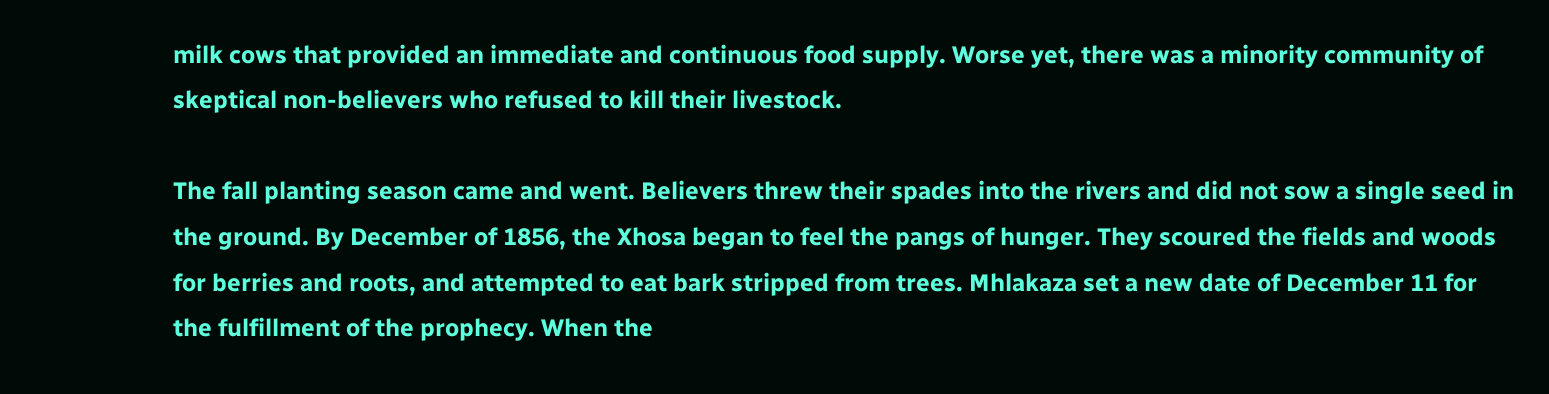milk cows that provided an immediate and continuous food supply. Worse yet, there was a minority community of skeptical non-believers who refused to kill their livestock.

The fall planting season came and went. Believers threw their spades into the rivers and did not sow a single seed in the ground. By December of 1856, the Xhosa began to feel the pangs of hunger. They scoured the fields and woods for berries and roots, and attempted to eat bark stripped from trees. Mhlakaza set a new date of December 11 for the fulfillment of the prophecy. When the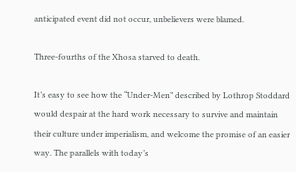anticipated event did not occur, unbelievers were blamed.

Three-fourths of the Xhosa starved to death.

It’s easy to see how the “Under-Men” described by Lothrop Stoddard would despair at the hard work necessary to survive and maintain their culture under imperialism, and welcome the promise of an easier way. The parallels with today’s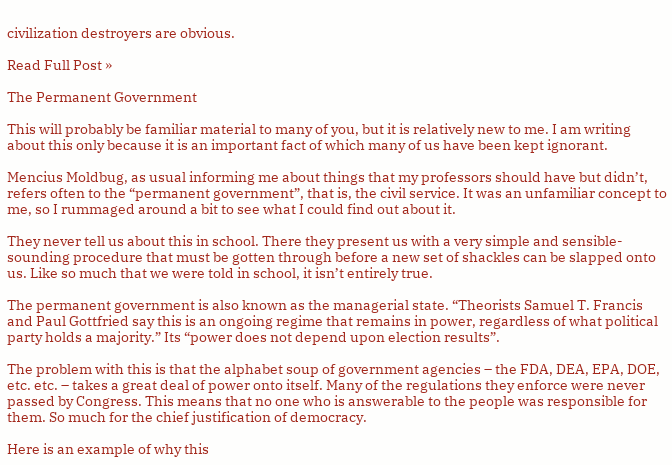civilization destroyers are obvious.

Read Full Post »

The Permanent Government

This will probably be familiar material to many of you, but it is relatively new to me. I am writing about this only because it is an important fact of which many of us have been kept ignorant.

Mencius Moldbug, as usual informing me about things that my professors should have but didn’t, refers often to the “permanent government”, that is, the civil service. It was an unfamiliar concept to me, so I rummaged around a bit to see what I could find out about it.

They never tell us about this in school. There they present us with a very simple and sensible-sounding procedure that must be gotten through before a new set of shackles can be slapped onto us. Like so much that we were told in school, it isn’t entirely true.

The permanent government is also known as the managerial state. “Theorists Samuel T. Francis and Paul Gottfried say this is an ongoing regime that remains in power, regardless of what political party holds a majority.” Its “power does not depend upon election results”.

The problem with this is that the alphabet soup of government agencies – the FDA, DEA, EPA, DOE, etc. etc. – takes a great deal of power onto itself. Many of the regulations they enforce were never passed by Congress. This means that no one who is answerable to the people was responsible for them. So much for the chief justification of democracy.

Here is an example of why this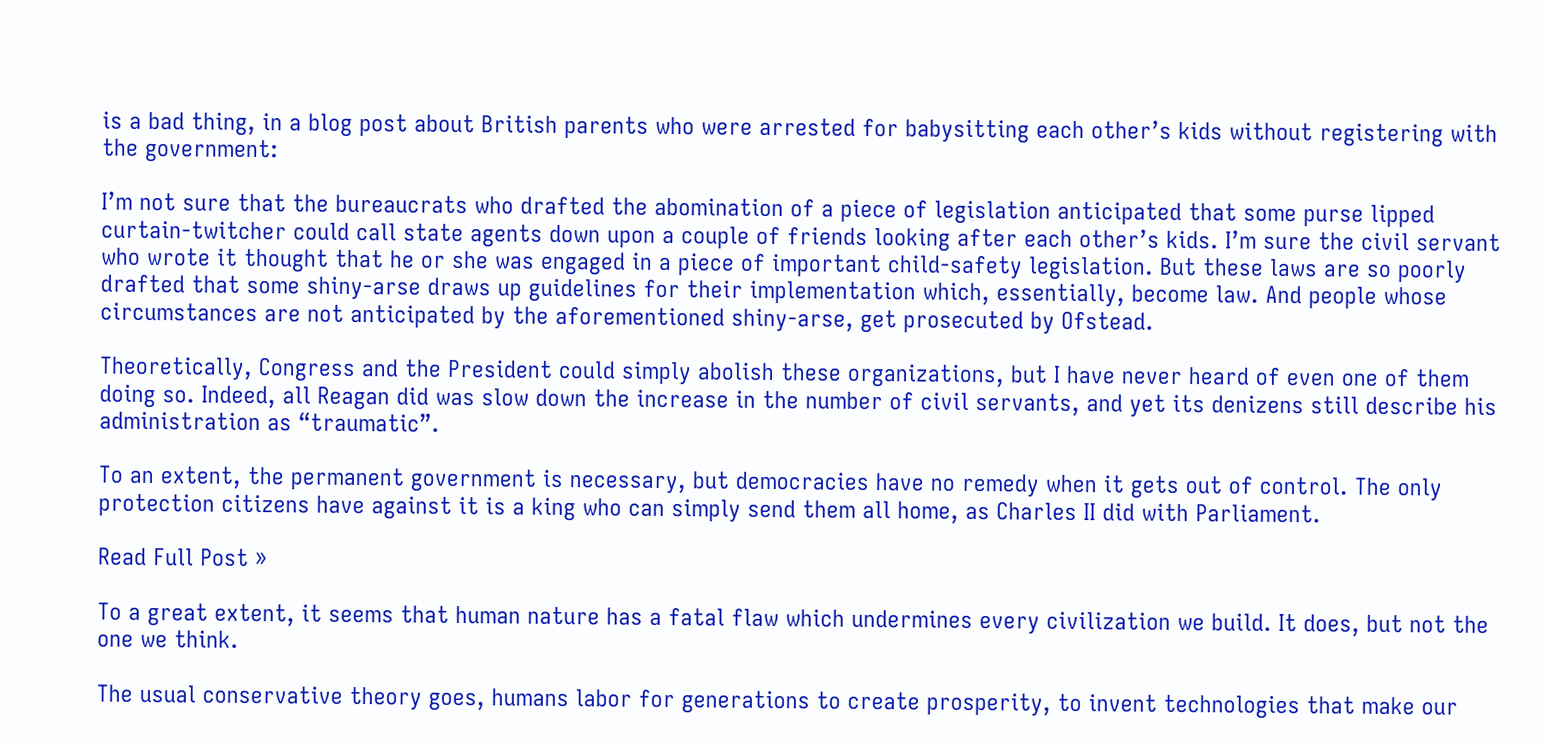is a bad thing, in a blog post about British parents who were arrested for babysitting each other’s kids without registering with the government:

I’m not sure that the bureaucrats who drafted the abomination of a piece of legislation anticipated that some purse lipped curtain-twitcher could call state agents down upon a couple of friends looking after each other’s kids. I’m sure the civil servant who wrote it thought that he or she was engaged in a piece of important child-safety legislation. But these laws are so poorly drafted that some shiny-arse draws up guidelines for their implementation which, essentially, become law. And people whose circumstances are not anticipated by the aforementioned shiny-arse, get prosecuted by Ofstead.

Theoretically, Congress and the President could simply abolish these organizations, but I have never heard of even one of them doing so. Indeed, all Reagan did was slow down the increase in the number of civil servants, and yet its denizens still describe his administration as “traumatic”.

To an extent, the permanent government is necessary, but democracies have no remedy when it gets out of control. The only protection citizens have against it is a king who can simply send them all home, as Charles II did with Parliament.

Read Full Post »

To a great extent, it seems that human nature has a fatal flaw which undermines every civilization we build. It does, but not the one we think.

The usual conservative theory goes, humans labor for generations to create prosperity, to invent technologies that make our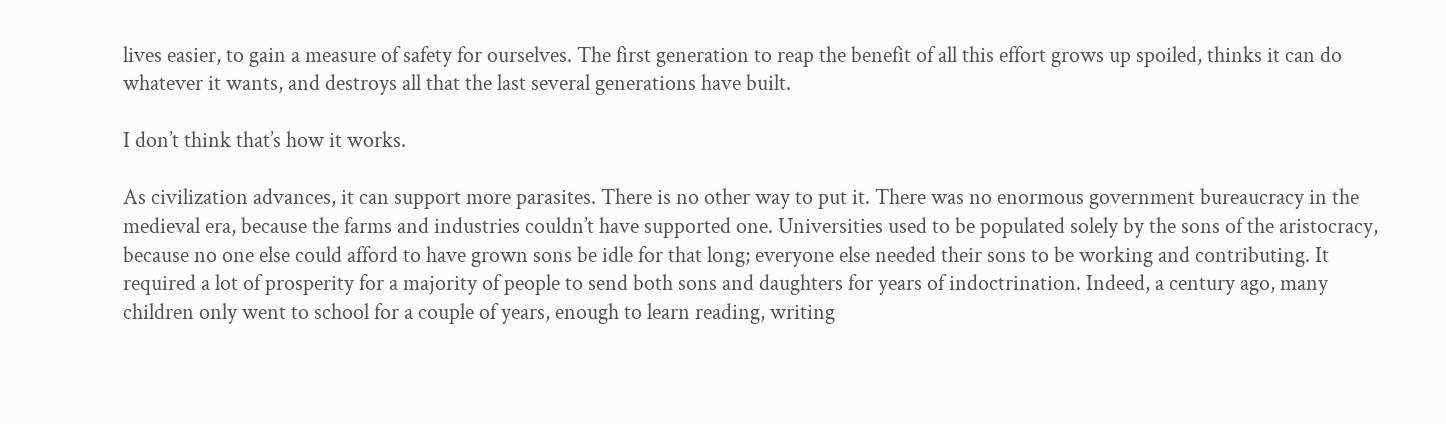lives easier, to gain a measure of safety for ourselves. The first generation to reap the benefit of all this effort grows up spoiled, thinks it can do whatever it wants, and destroys all that the last several generations have built.

I don’t think that’s how it works.

As civilization advances, it can support more parasites. There is no other way to put it. There was no enormous government bureaucracy in the medieval era, because the farms and industries couldn’t have supported one. Universities used to be populated solely by the sons of the aristocracy, because no one else could afford to have grown sons be idle for that long; everyone else needed their sons to be working and contributing. It required a lot of prosperity for a majority of people to send both sons and daughters for years of indoctrination. Indeed, a century ago, many children only went to school for a couple of years, enough to learn reading, writing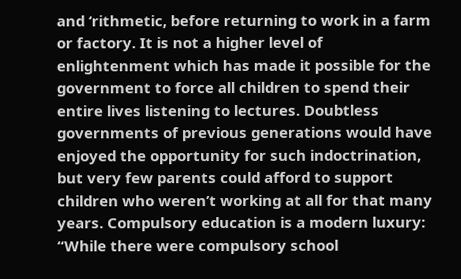and ‘rithmetic, before returning to work in a farm or factory. It is not a higher level of enlightenment which has made it possible for the government to force all children to spend their entire lives listening to lectures. Doubtless governments of previous generations would have enjoyed the opportunity for such indoctrination, but very few parents could afford to support children who weren’t working at all for that many years. Compulsory education is a modern luxury: “While there were compulsory school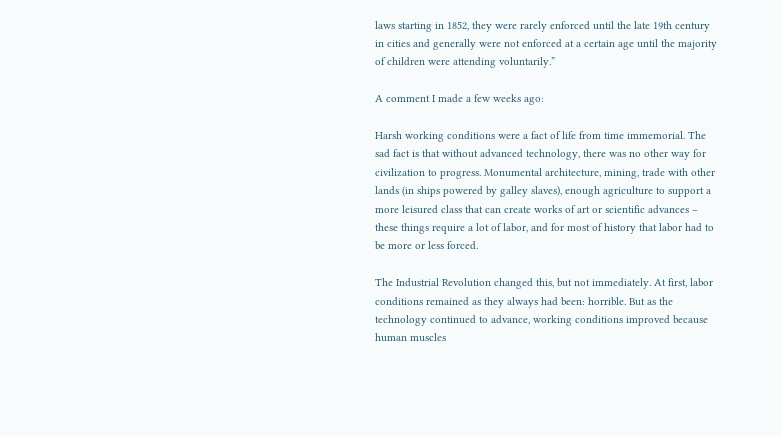laws starting in 1852, they were rarely enforced until the late 19th century in cities and generally were not enforced at a certain age until the majority of children were attending voluntarily.”

A comment I made a few weeks ago:

Harsh working conditions were a fact of life from time immemorial. The sad fact is that without advanced technology, there was no other way for civilization to progress. Monumental architecture, mining, trade with other lands (in ships powered by galley slaves), enough agriculture to support a more leisured class that can create works of art or scientific advances – these things require a lot of labor, and for most of history that labor had to be more or less forced.

The Industrial Revolution changed this, but not immediately. At first, labor conditions remained as they always had been: horrible. But as the technology continued to advance, working conditions improved because human muscles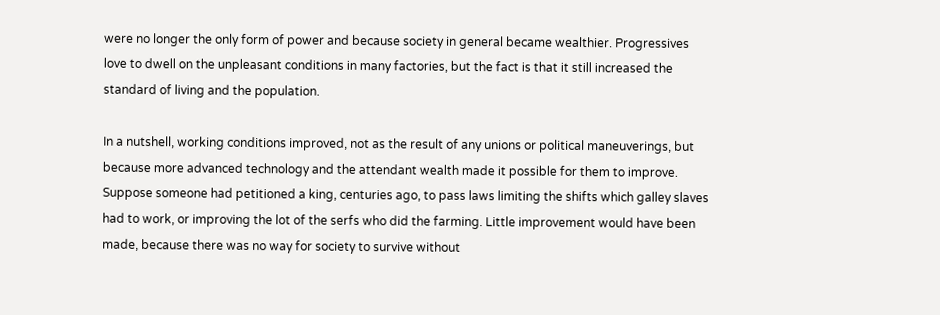were no longer the only form of power and because society in general became wealthier. Progressives love to dwell on the unpleasant conditions in many factories, but the fact is that it still increased the standard of living and the population.

In a nutshell, working conditions improved, not as the result of any unions or political maneuverings, but because more advanced technology and the attendant wealth made it possible for them to improve. Suppose someone had petitioned a king, centuries ago, to pass laws limiting the shifts which galley slaves had to work, or improving the lot of the serfs who did the farming. Little improvement would have been made, because there was no way for society to survive without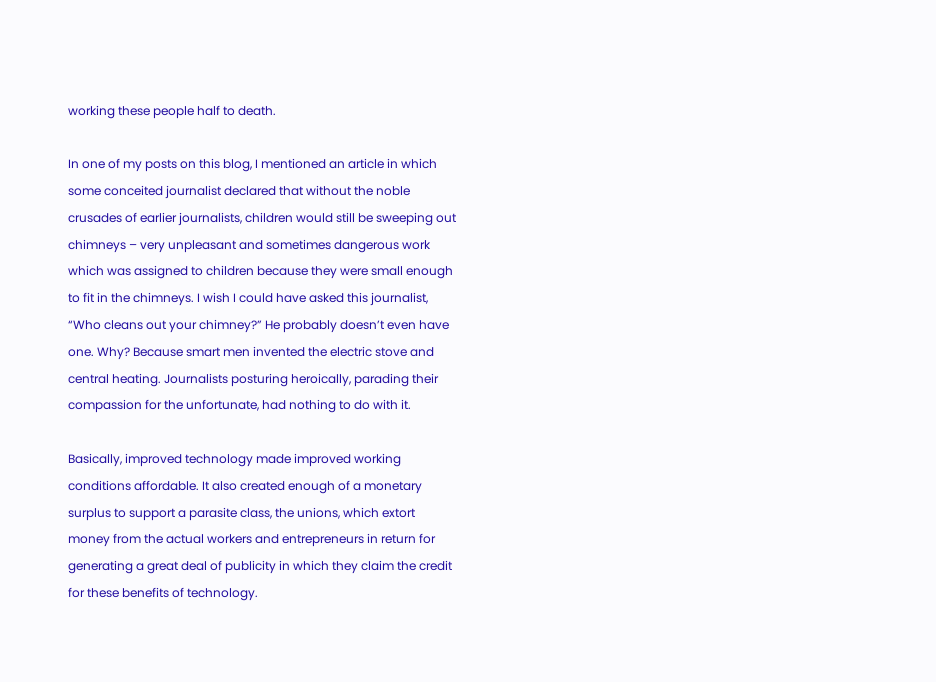working these people half to death.

In one of my posts on this blog, I mentioned an article in which some conceited journalist declared that without the noble crusades of earlier journalists, children would still be sweeping out chimneys – very unpleasant and sometimes dangerous work which was assigned to children because they were small enough to fit in the chimneys. I wish I could have asked this journalist, “Who cleans out your chimney?” He probably doesn’t even have one. Why? Because smart men invented the electric stove and central heating. Journalists posturing heroically, parading their compassion for the unfortunate, had nothing to do with it.

Basically, improved technology made improved working conditions affordable. It also created enough of a monetary surplus to support a parasite class, the unions, which extort money from the actual workers and entrepreneurs in return for generating a great deal of publicity in which they claim the credit for these benefits of technology.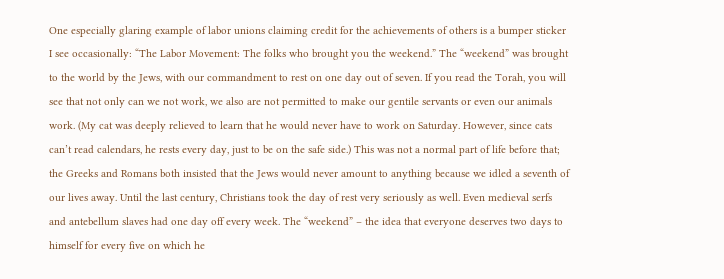One especially glaring example of labor unions claiming credit for the achievements of others is a bumper sticker I see occasionally: “The Labor Movement: The folks who brought you the weekend.” The “weekend” was brought to the world by the Jews, with our commandment to rest on one day out of seven. If you read the Torah, you will see that not only can we not work, we also are not permitted to make our gentile servants or even our animals work. (My cat was deeply relieved to learn that he would never have to work on Saturday. However, since cats can’t read calendars, he rests every day, just to be on the safe side.) This was not a normal part of life before that; the Greeks and Romans both insisted that the Jews would never amount to anything because we idled a seventh of our lives away. Until the last century, Christians took the day of rest very seriously as well. Even medieval serfs and antebellum slaves had one day off every week. The “weekend” – the idea that everyone deserves two days to himself for every five on which he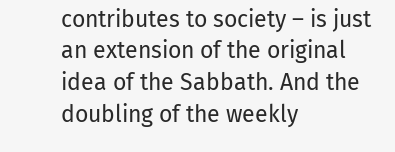contributes to society – is just an extension of the original idea of the Sabbath. And the doubling of the weekly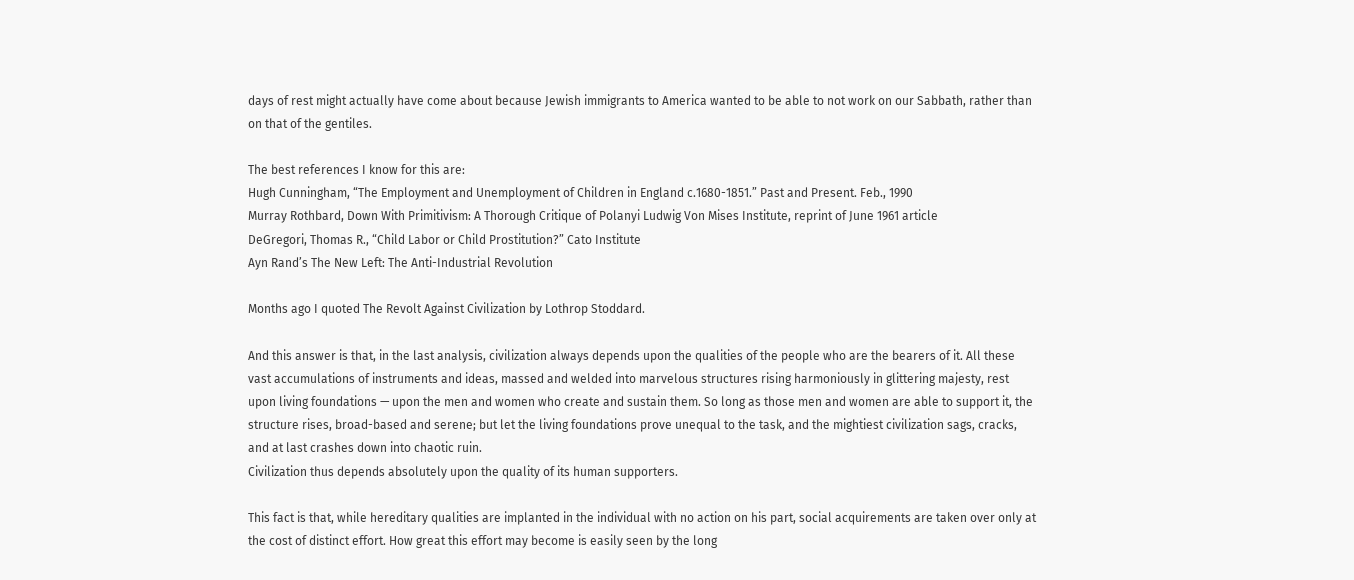days of rest might actually have come about because Jewish immigrants to America wanted to be able to not work on our Sabbath, rather than on that of the gentiles.

The best references I know for this are:
Hugh Cunningham, “The Employment and Unemployment of Children in England c.1680-1851.” Past and Present. Feb., 1990
Murray Rothbard, Down With Primitivism: A Thorough Critique of Polanyi Ludwig Von Mises Institute, reprint of June 1961 article
DeGregori, Thomas R., “Child Labor or Child Prostitution?” Cato Institute
Ayn Rand’s The New Left: The Anti-Industrial Revolution

Months ago I quoted The Revolt Against Civilization by Lothrop Stoddard.

And this answer is that, in the last analysis, civilization always depends upon the qualities of the people who are the bearers of it. All these vast accumulations of instruments and ideas, massed and welded into marvelous structures rising harmoniously in glittering majesty, rest upon living foundations — upon the men and women who create and sustain them. So long as those men and women are able to support it, the structure rises, broad-based and serene; but let the living foundations prove unequal to the task, and the mightiest civilization sags, cracks, and at last crashes down into chaotic ruin.
Civilization thus depends absolutely upon the quality of its human supporters.

This fact is that, while hereditary qualities are implanted in the individual with no action on his part, social acquirements are taken over only at the cost of distinct effort. How great this effort may become is easily seen by the long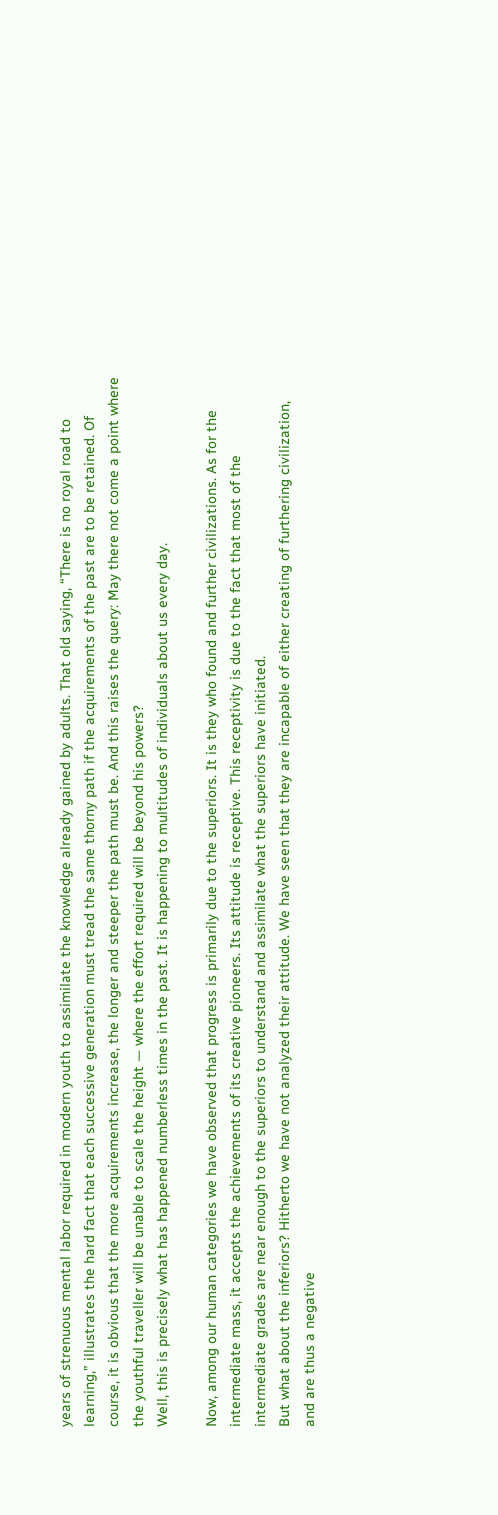years of strenuous mental labor required in modern youth to assimilate the knowledge already gained by adults. That old saying, “There is no royal road to learning,” illustrates the hard fact that each successive generation must tread the same thorny path if the acquirements of the past are to be retained. Of course, it is obvious that the more acquirements increase, the longer and steeper the path must be. And this raises the query: May there not come a point where the youthful traveller will be unable to scale the height — where the effort required will be beyond his powers?
Well, this is precisely what has happened numberless times in the past. It is happening to multitudes of individuals about us every day.

Now, among our human categories we have observed that progress is primarily due to the superiors. It is they who found and further civilizations. As for the intermediate mass, it accepts the achievements of its creative pioneers. Its attitude is receptive. This receptivity is due to the fact that most of the intermediate grades are near enough to the superiors to understand and assimilate what the superiors have initiated.
But what about the inferiors? Hitherto we have not analyzed their attitude. We have seen that they are incapable of either creating of furthering civilization, and are thus a negative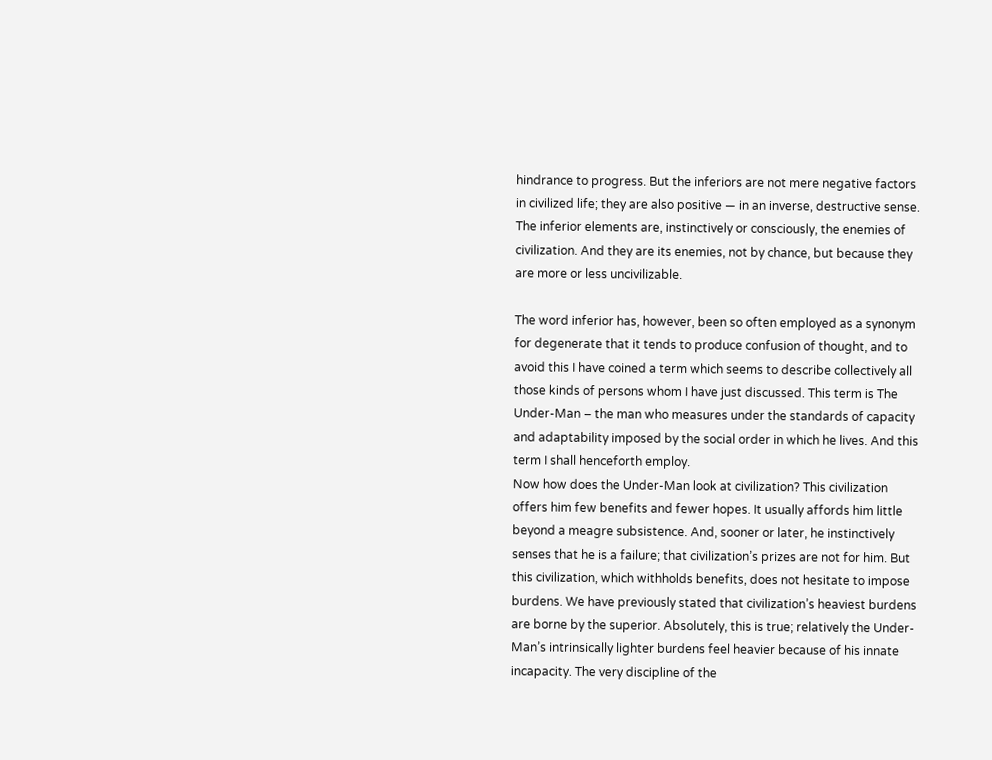hindrance to progress. But the inferiors are not mere negative factors in civilized life; they are also positive — in an inverse, destructive sense. The inferior elements are, instinctively or consciously, the enemies of civilization. And they are its enemies, not by chance, but because they are more or less uncivilizable.

The word inferior has, however, been so often employed as a synonym for degenerate that it tends to produce confusion of thought, and to avoid this I have coined a term which seems to describe collectively all those kinds of persons whom I have just discussed. This term is The Under-Man – the man who measures under the standards of capacity and adaptability imposed by the social order in which he lives. And this term I shall henceforth employ.
Now how does the Under-Man look at civilization? This civilization offers him few benefits and fewer hopes. It usually affords him little beyond a meagre subsistence. And, sooner or later, he instinctively senses that he is a failure; that civilization’s prizes are not for him. But this civilization, which withholds benefits, does not hesitate to impose burdens. We have previously stated that civilization’s heaviest burdens are borne by the superior. Absolutely, this is true; relatively the Under-Man’s intrinsically lighter burdens feel heavier because of his innate incapacity. The very discipline of the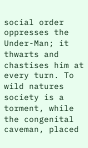social order oppresses the Under-Man; it thwarts and chastises him at every turn. To wild natures society is a torment, while the congenital caveman, placed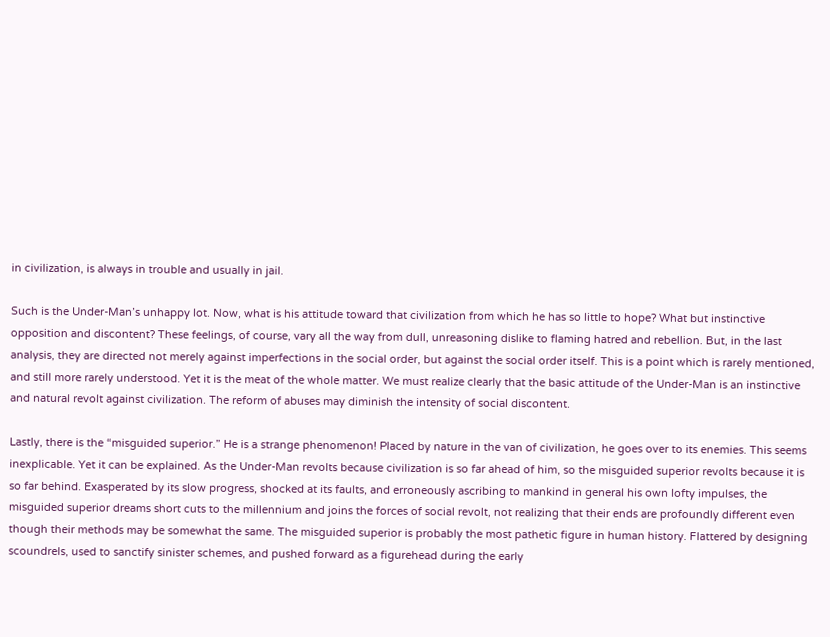in civilization, is always in trouble and usually in jail.

Such is the Under-Man’s unhappy lot. Now, what is his attitude toward that civilization from which he has so little to hope? What but instinctive opposition and discontent? These feelings, of course, vary all the way from dull, unreasoning dislike to flaming hatred and rebellion. But, in the last analysis, they are directed not merely against imperfections in the social order, but against the social order itself. This is a point which is rarely mentioned, and still more rarely understood. Yet it is the meat of the whole matter. We must realize clearly that the basic attitude of the Under-Man is an instinctive and natural revolt against civilization. The reform of abuses may diminish the intensity of social discontent.

Lastly, there is the “misguided superior.” He is a strange phenomenon! Placed by nature in the van of civilization, he goes over to its enemies. This seems inexplicable. Yet it can be explained. As the Under-Man revolts because civilization is so far ahead of him, so the misguided superior revolts because it is so far behind. Exasperated by its slow progress, shocked at its faults, and erroneously ascribing to mankind in general his own lofty impulses, the misguided superior dreams short cuts to the millennium and joins the forces of social revolt, not realizing that their ends are profoundly different even though their methods may be somewhat the same. The misguided superior is probably the most pathetic figure in human history. Flattered by designing scoundrels, used to sanctify sinister schemes, and pushed forward as a figurehead during the early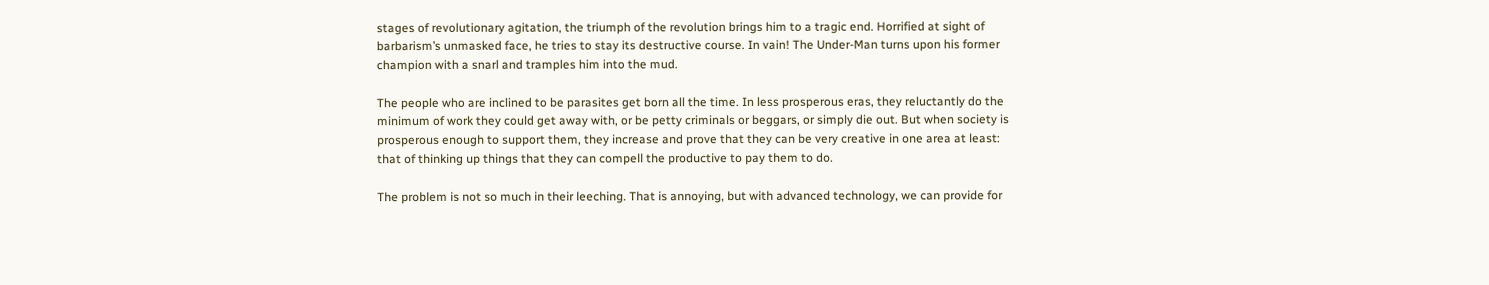stages of revolutionary agitation, the triumph of the revolution brings him to a tragic end. Horrified at sight of barbarism’s unmasked face, he tries to stay its destructive course. In vain! The Under-Man turns upon his former champion with a snarl and tramples him into the mud.

The people who are inclined to be parasites get born all the time. In less prosperous eras, they reluctantly do the minimum of work they could get away with, or be petty criminals or beggars, or simply die out. But when society is prosperous enough to support them, they increase and prove that they can be very creative in one area at least: that of thinking up things that they can compell the productive to pay them to do.

The problem is not so much in their leeching. That is annoying, but with advanced technology, we can provide for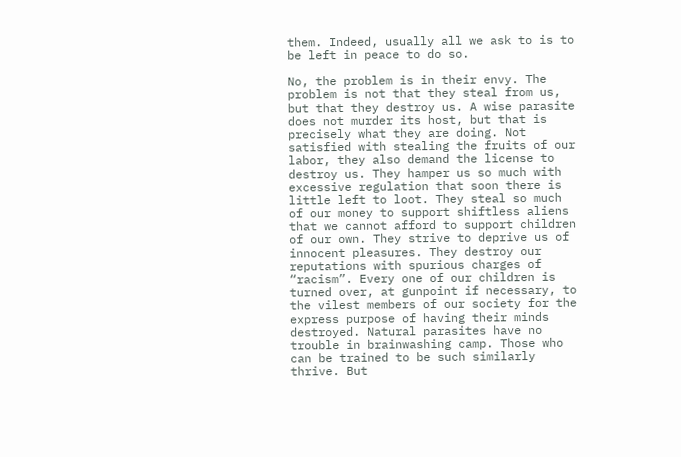them. Indeed, usually all we ask to is to be left in peace to do so.

No, the problem is in their envy. The problem is not that they steal from us, but that they destroy us. A wise parasite does not murder its host, but that is precisely what they are doing. Not satisfied with stealing the fruits of our labor, they also demand the license to destroy us. They hamper us so much with excessive regulation that soon there is little left to loot. They steal so much of our money to support shiftless aliens that we cannot afford to support children of our own. They strive to deprive us of innocent pleasures. They destroy our reputations with spurious charges of “racism”. Every one of our children is turned over, at gunpoint if necessary, to the vilest members of our society for the express purpose of having their minds destroyed. Natural parasites have no trouble in brainwashing camp. Those who can be trained to be such similarly thrive. But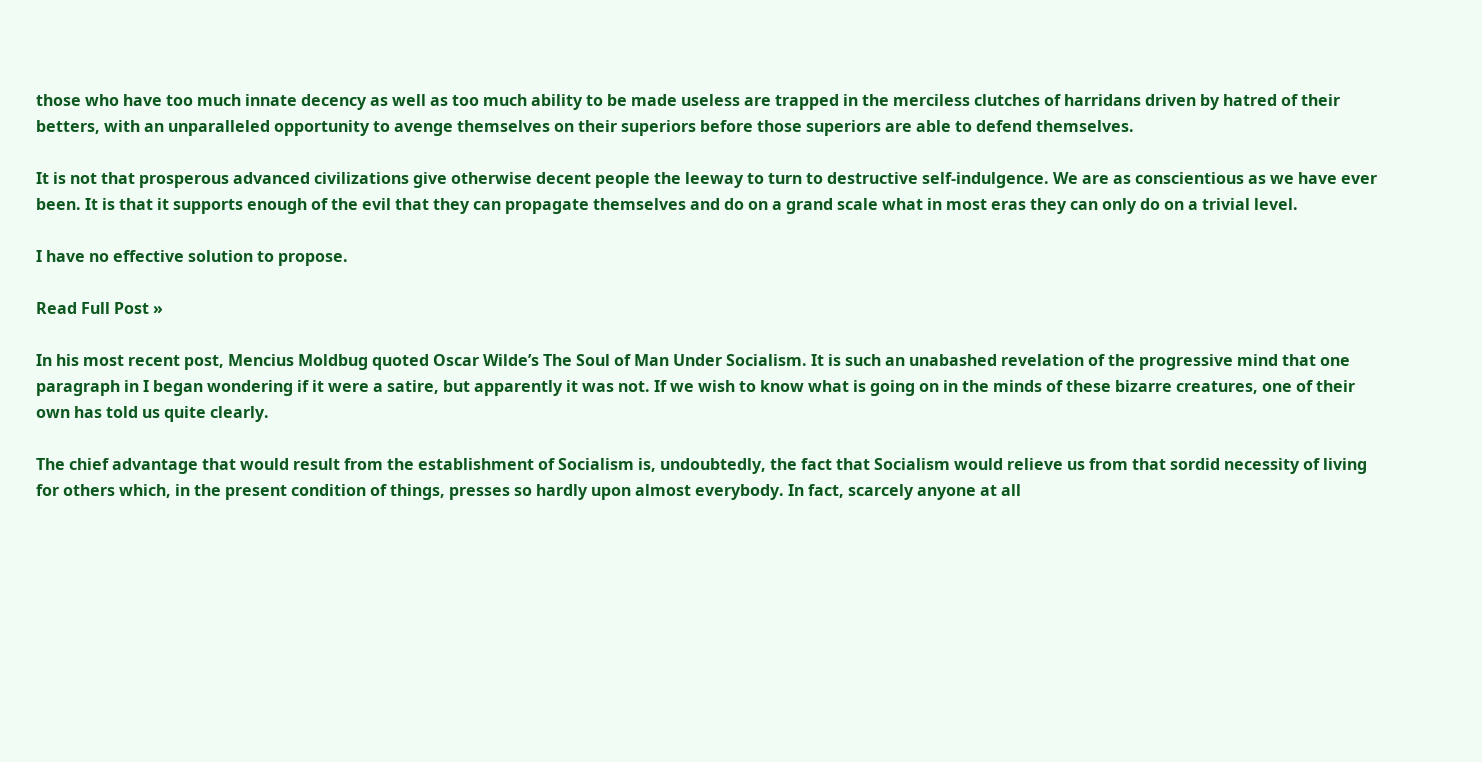those who have too much innate decency as well as too much ability to be made useless are trapped in the merciless clutches of harridans driven by hatred of their betters, with an unparalleled opportunity to avenge themselves on their superiors before those superiors are able to defend themselves.

It is not that prosperous advanced civilizations give otherwise decent people the leeway to turn to destructive self-indulgence. We are as conscientious as we have ever been. It is that it supports enough of the evil that they can propagate themselves and do on a grand scale what in most eras they can only do on a trivial level.

I have no effective solution to propose.

Read Full Post »

In his most recent post, Mencius Moldbug quoted Oscar Wilde’s The Soul of Man Under Socialism. It is such an unabashed revelation of the progressive mind that one paragraph in I began wondering if it were a satire, but apparently it was not. If we wish to know what is going on in the minds of these bizarre creatures, one of their own has told us quite clearly.

The chief advantage that would result from the establishment of Socialism is, undoubtedly, the fact that Socialism would relieve us from that sordid necessity of living for others which, in the present condition of things, presses so hardly upon almost everybody. In fact, scarcely anyone at all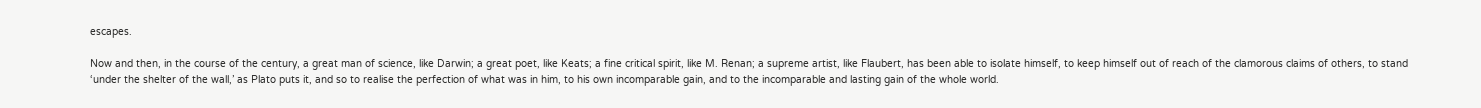escapes.

Now and then, in the course of the century, a great man of science, like Darwin; a great poet, like Keats; a fine critical spirit, like M. Renan; a supreme artist, like Flaubert, has been able to isolate himself, to keep himself out of reach of the clamorous claims of others, to stand ‘under the shelter of the wall,’ as Plato puts it, and so to realise the perfection of what was in him, to his own incomparable gain, and to the incomparable and lasting gain of the whole world.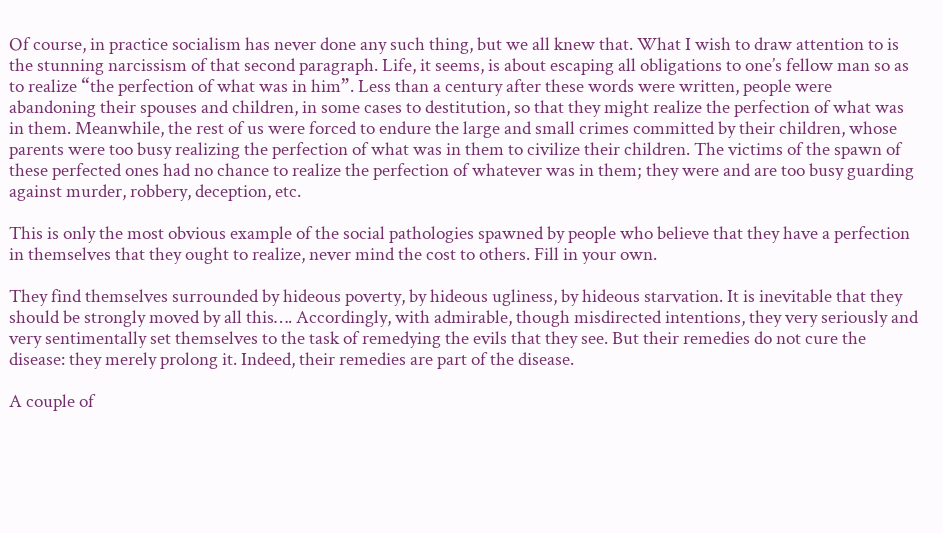Of course, in practice socialism has never done any such thing, but we all knew that. What I wish to draw attention to is the stunning narcissism of that second paragraph. Life, it seems, is about escaping all obligations to one’s fellow man so as to realize “the perfection of what was in him”. Less than a century after these words were written, people were abandoning their spouses and children, in some cases to destitution, so that they might realize the perfection of what was in them. Meanwhile, the rest of us were forced to endure the large and small crimes committed by their children, whose parents were too busy realizing the perfection of what was in them to civilize their children. The victims of the spawn of these perfected ones had no chance to realize the perfection of whatever was in them; they were and are too busy guarding against murder, robbery, deception, etc.

This is only the most obvious example of the social pathologies spawned by people who believe that they have a perfection in themselves that they ought to realize, never mind the cost to others. Fill in your own.

They find themselves surrounded by hideous poverty, by hideous ugliness, by hideous starvation. It is inevitable that they should be strongly moved by all this…. Accordingly, with admirable, though misdirected intentions, they very seriously and very sentimentally set themselves to the task of remedying the evils that they see. But their remedies do not cure the disease: they merely prolong it. Indeed, their remedies are part of the disease.

A couple of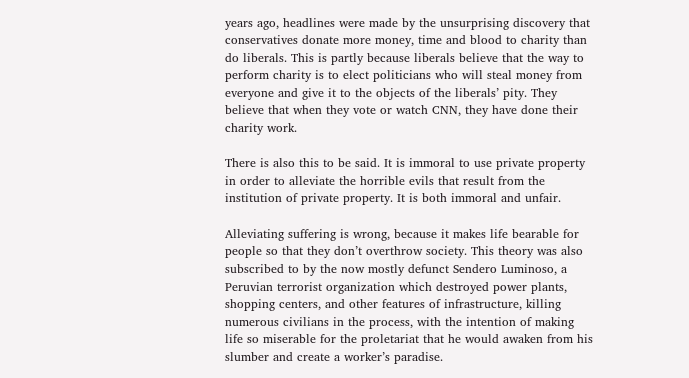years ago, headlines were made by the unsurprising discovery that conservatives donate more money, time and blood to charity than do liberals. This is partly because liberals believe that the way to perform charity is to elect politicians who will steal money from everyone and give it to the objects of the liberals’ pity. They believe that when they vote or watch CNN, they have done their charity work.

There is also this to be said. It is immoral to use private property in order to alleviate the horrible evils that result from the institution of private property. It is both immoral and unfair.

Alleviating suffering is wrong, because it makes life bearable for people so that they don’t overthrow society. This theory was also subscribed to by the now mostly defunct Sendero Luminoso, a Peruvian terrorist organization which destroyed power plants, shopping centers, and other features of infrastructure, killing numerous civilians in the process, with the intention of making life so miserable for the proletariat that he would awaken from his slumber and create a worker’s paradise.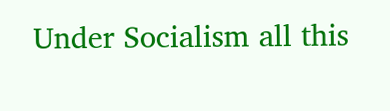Under Socialism all this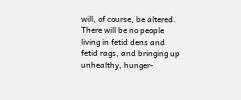will, of course, be altered. There will be no people living in fetid dens and fetid rags, and bringing up unhealthy, hunger-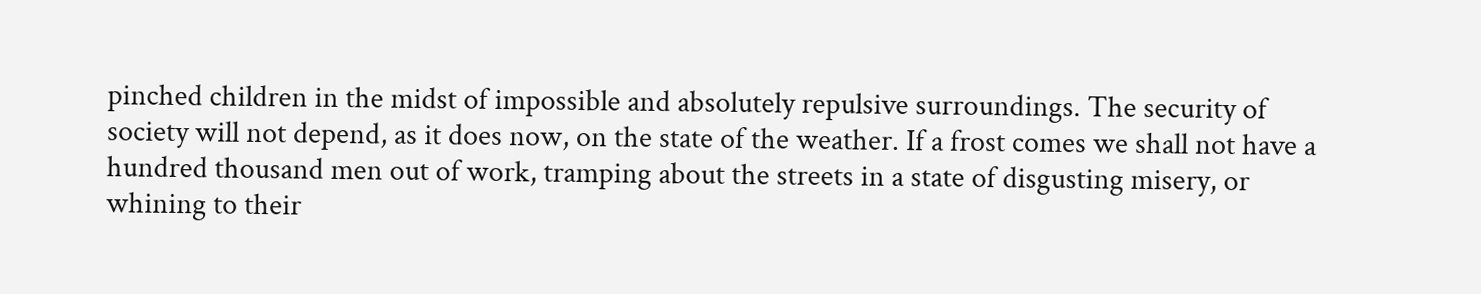pinched children in the midst of impossible and absolutely repulsive surroundings. The security of society will not depend, as it does now, on the state of the weather. If a frost comes we shall not have a hundred thousand men out of work, tramping about the streets in a state of disgusting misery, or whining to their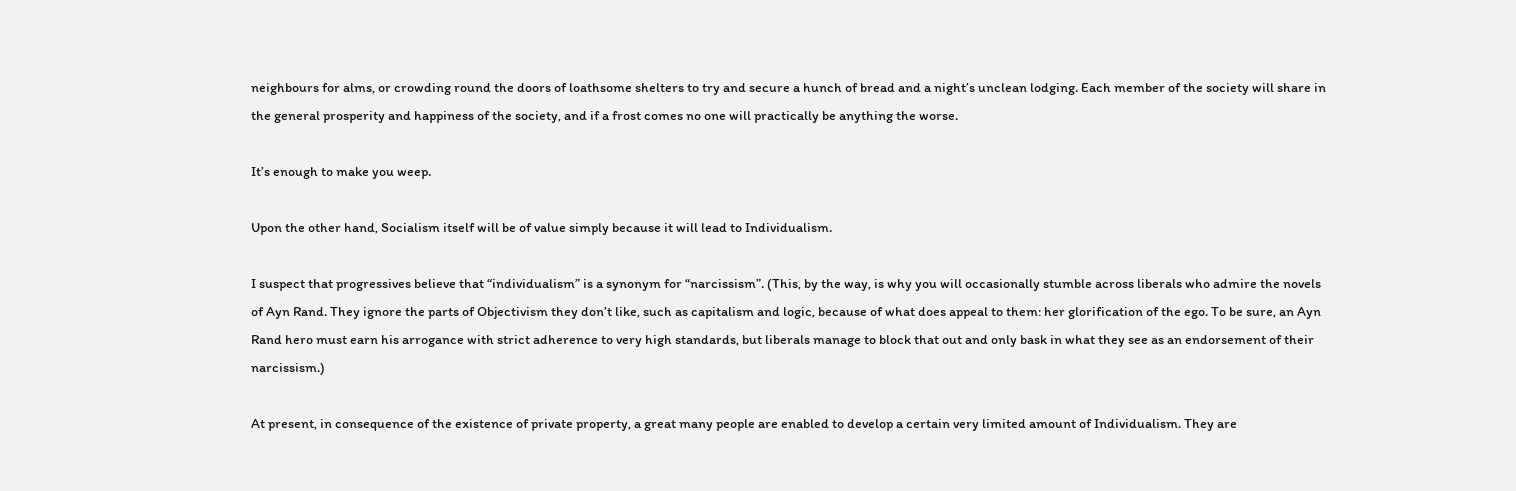neighbours for alms, or crowding round the doors of loathsome shelters to try and secure a hunch of bread and a night’s unclean lodging. Each member of the society will share in the general prosperity and happiness of the society, and if a frost comes no one will practically be anything the worse.

It’s enough to make you weep.

Upon the other hand, Socialism itself will be of value simply because it will lead to Individualism.

I suspect that progressives believe that “individualism” is a synonym for “narcissism”. (This, by the way, is why you will occasionally stumble across liberals who admire the novels of Ayn Rand. They ignore the parts of Objectivism they don’t like, such as capitalism and logic, because of what does appeal to them: her glorification of the ego. To be sure, an Ayn Rand hero must earn his arrogance with strict adherence to very high standards, but liberals manage to block that out and only bask in what they see as an endorsement of their narcissism.)

At present, in consequence of the existence of private property, a great many people are enabled to develop a certain very limited amount of Individualism. They are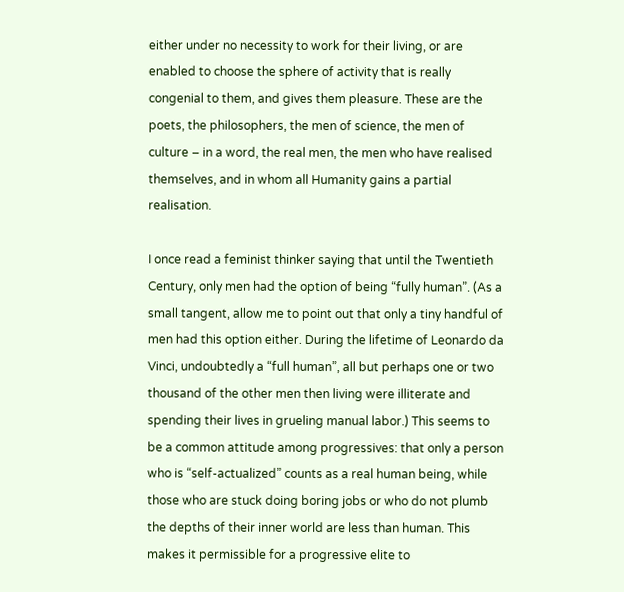either under no necessity to work for their living, or are enabled to choose the sphere of activity that is really congenial to them, and gives them pleasure. These are the poets, the philosophers, the men of science, the men of culture – in a word, the real men, the men who have realised themselves, and in whom all Humanity gains a partial realisation.

I once read a feminist thinker saying that until the Twentieth Century, only men had the option of being “fully human”. (As a small tangent, allow me to point out that only a tiny handful of men had this option either. During the lifetime of Leonardo da Vinci, undoubtedly a “full human”, all but perhaps one or two thousand of the other men then living were illiterate and spending their lives in grueling manual labor.) This seems to be a common attitude among progressives: that only a person who is “self-actualized” counts as a real human being, while those who are stuck doing boring jobs or who do not plumb the depths of their inner world are less than human. This makes it permissible for a progressive elite to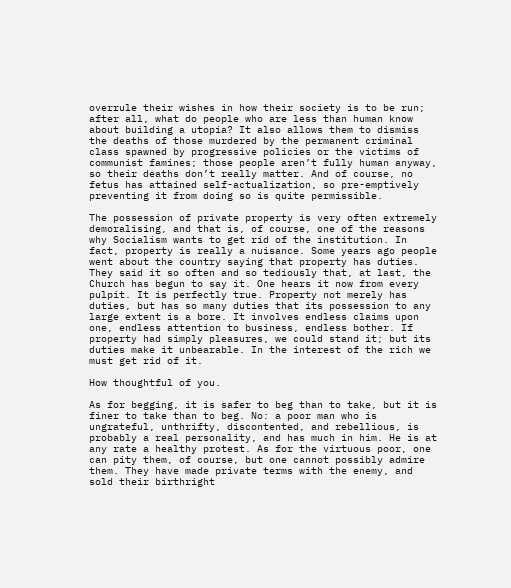overrule their wishes in how their society is to be run; after all, what do people who are less than human know about building a utopia? It also allows them to dismiss the deaths of those murdered by the permanent criminal class spawned by progressive policies or the victims of communist famines; those people aren’t fully human anyway, so their deaths don’t really matter. And of course, no fetus has attained self-actualization, so pre-emptively preventing it from doing so is quite permissible.

The possession of private property is very often extremely demoralising, and that is, of course, one of the reasons why Socialism wants to get rid of the institution. In fact, property is really a nuisance. Some years ago people went about the country saying that property has duties. They said it so often and so tediously that, at last, the Church has begun to say it. One hears it now from every pulpit. It is perfectly true. Property not merely has duties, but has so many duties that its possession to any large extent is a bore. It involves endless claims upon one, endless attention to business, endless bother. If property had simply pleasures, we could stand it; but its duties make it unbearable. In the interest of the rich we must get rid of it.

How thoughtful of you.

As for begging, it is safer to beg than to take, but it is finer to take than to beg. No: a poor man who is ungrateful, unthrifty, discontented, and rebellious, is probably a real personality, and has much in him. He is at any rate a healthy protest. As for the virtuous poor, one can pity them, of course, but one cannot possibly admire them. They have made private terms with the enemy, and sold their birthright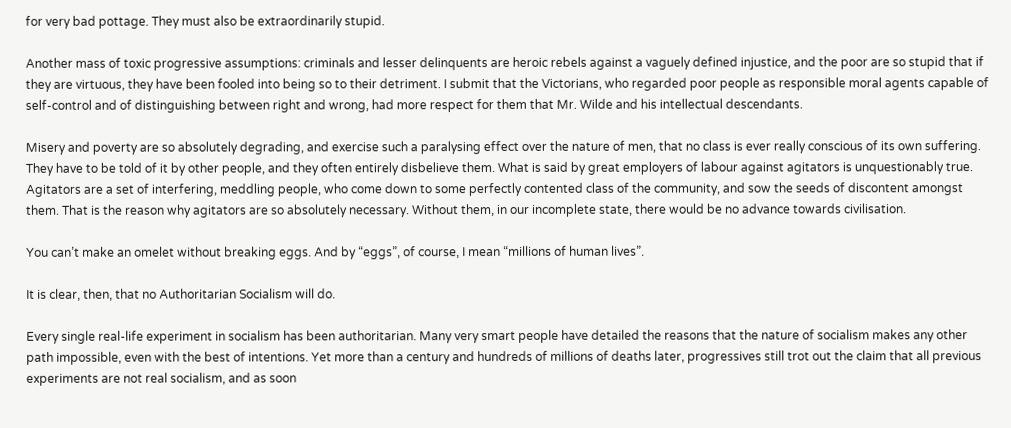for very bad pottage. They must also be extraordinarily stupid.

Another mass of toxic progressive assumptions: criminals and lesser delinquents are heroic rebels against a vaguely defined injustice, and the poor are so stupid that if they are virtuous, they have been fooled into being so to their detriment. I submit that the Victorians, who regarded poor people as responsible moral agents capable of self-control and of distinguishing between right and wrong, had more respect for them that Mr. Wilde and his intellectual descendants.

Misery and poverty are so absolutely degrading, and exercise such a paralysing effect over the nature of men, that no class is ever really conscious of its own suffering. They have to be told of it by other people, and they often entirely disbelieve them. What is said by great employers of labour against agitators is unquestionably true. Agitators are a set of interfering, meddling people, who come down to some perfectly contented class of the community, and sow the seeds of discontent amongst them. That is the reason why agitators are so absolutely necessary. Without them, in our incomplete state, there would be no advance towards civilisation.

You can’t make an omelet without breaking eggs. And by “eggs”, of course, I mean “millions of human lives”.

It is clear, then, that no Authoritarian Socialism will do.

Every single real-life experiment in socialism has been authoritarian. Many very smart people have detailed the reasons that the nature of socialism makes any other path impossible, even with the best of intentions. Yet more than a century and hundreds of millions of deaths later, progressives still trot out the claim that all previous experiments are not real socialism, and as soon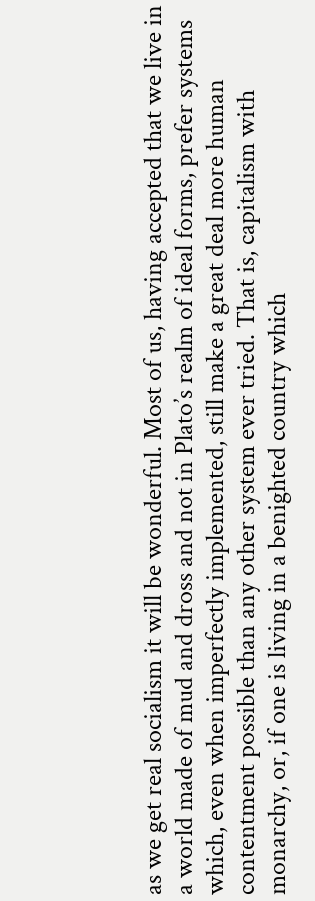as we get real socialism it will be wonderful. Most of us, having accepted that we live in a world made of mud and dross and not in Plato’s realm of ideal forms, prefer systems which, even when imperfectly implemented, still make a great deal more human contentment possible than any other system ever tried. That is, capitalism with monarchy, or, if one is living in a benighted country which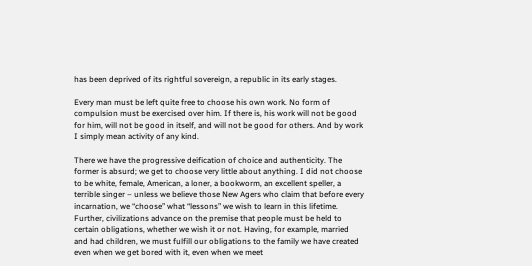has been deprived of its rightful sovereign, a republic in its early stages.

Every man must be left quite free to choose his own work. No form of compulsion must be exercised over him. If there is, his work will not be good for him, will not be good in itself, and will not be good for others. And by work I simply mean activity of any kind.

There we have the progressive deification of choice and authenticity. The former is absurd; we get to choose very little about anything. I did not choose to be white, female, American, a loner, a bookworm, an excellent speller, a terrible singer – unless we believe those New Agers who claim that before every incarnation, we “choose” what “lessons” we wish to learn in this lifetime. Further, civilizations advance on the premise that people must be held to certain obligations, whether we wish it or not. Having, for example, married and had children, we must fulfill our obligations to the family we have created even when we get bored with it, even when we meet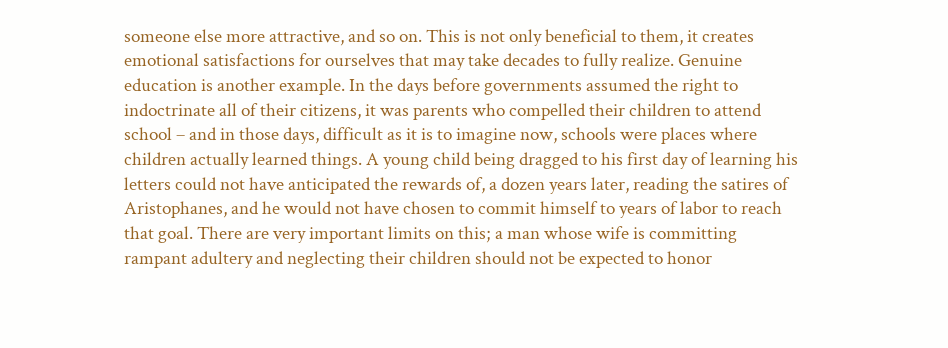someone else more attractive, and so on. This is not only beneficial to them, it creates emotional satisfactions for ourselves that may take decades to fully realize. Genuine education is another example. In the days before governments assumed the right to indoctrinate all of their citizens, it was parents who compelled their children to attend school – and in those days, difficult as it is to imagine now, schools were places where children actually learned things. A young child being dragged to his first day of learning his letters could not have anticipated the rewards of, a dozen years later, reading the satires of Aristophanes, and he would not have chosen to commit himself to years of labor to reach that goal. There are very important limits on this; a man whose wife is committing rampant adultery and neglecting their children should not be expected to honor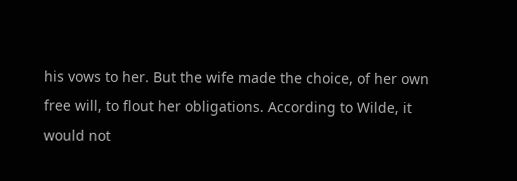his vows to her. But the wife made the choice, of her own free will, to flout her obligations. According to Wilde, it would not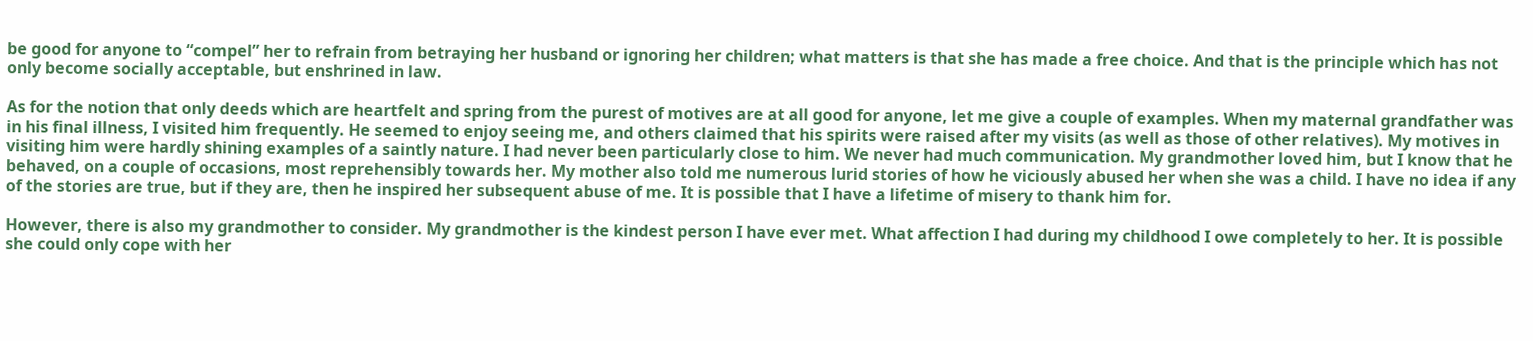be good for anyone to “compel” her to refrain from betraying her husband or ignoring her children; what matters is that she has made a free choice. And that is the principle which has not only become socially acceptable, but enshrined in law.

As for the notion that only deeds which are heartfelt and spring from the purest of motives are at all good for anyone, let me give a couple of examples. When my maternal grandfather was in his final illness, I visited him frequently. He seemed to enjoy seeing me, and others claimed that his spirits were raised after my visits (as well as those of other relatives). My motives in visiting him were hardly shining examples of a saintly nature. I had never been particularly close to him. We never had much communication. My grandmother loved him, but I know that he behaved, on a couple of occasions, most reprehensibly towards her. My mother also told me numerous lurid stories of how he viciously abused her when she was a child. I have no idea if any of the stories are true, but if they are, then he inspired her subsequent abuse of me. It is possible that I have a lifetime of misery to thank him for.

However, there is also my grandmother to consider. My grandmother is the kindest person I have ever met. What affection I had during my childhood I owe completely to her. It is possible she could only cope with her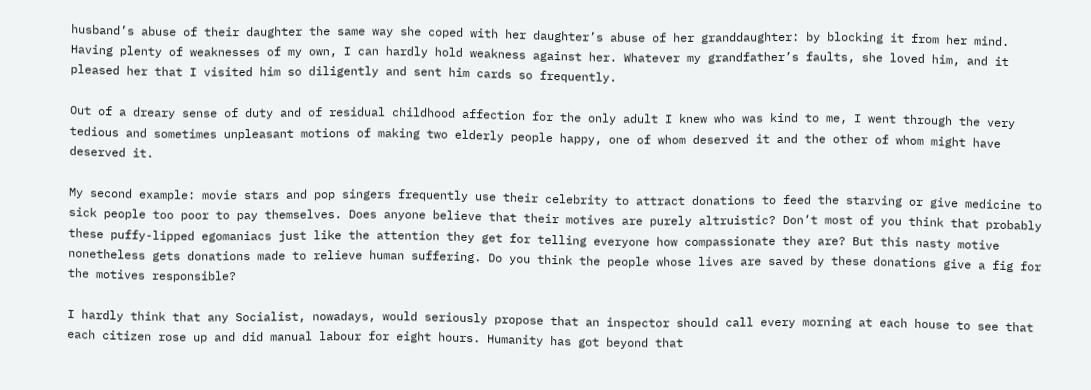husband’s abuse of their daughter the same way she coped with her daughter’s abuse of her granddaughter: by blocking it from her mind. Having plenty of weaknesses of my own, I can hardly hold weakness against her. Whatever my grandfather’s faults, she loved him, and it pleased her that I visited him so diligently and sent him cards so frequently.

Out of a dreary sense of duty and of residual childhood affection for the only adult I knew who was kind to me, I went through the very tedious and sometimes unpleasant motions of making two elderly people happy, one of whom deserved it and the other of whom might have deserved it.

My second example: movie stars and pop singers frequently use their celebrity to attract donations to feed the starving or give medicine to sick people too poor to pay themselves. Does anyone believe that their motives are purely altruistic? Don’t most of you think that probably these puffy-lipped egomaniacs just like the attention they get for telling everyone how compassionate they are? But this nasty motive nonetheless gets donations made to relieve human suffering. Do you think the people whose lives are saved by these donations give a fig for the motives responsible?

I hardly think that any Socialist, nowadays, would seriously propose that an inspector should call every morning at each house to see that each citizen rose up and did manual labour for eight hours. Humanity has got beyond that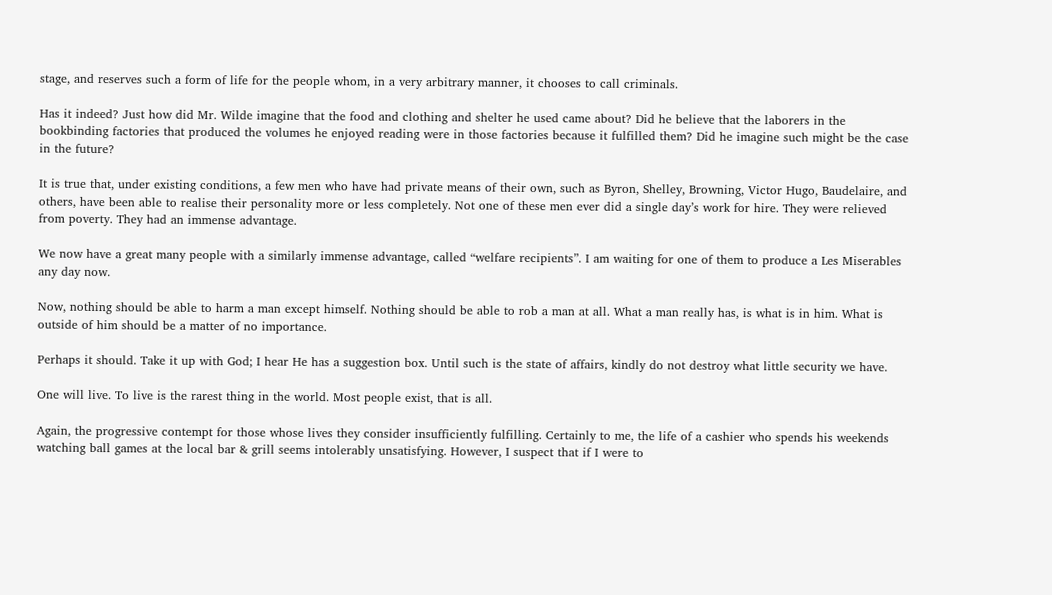stage, and reserves such a form of life for the people whom, in a very arbitrary manner, it chooses to call criminals.

Has it indeed? Just how did Mr. Wilde imagine that the food and clothing and shelter he used came about? Did he believe that the laborers in the bookbinding factories that produced the volumes he enjoyed reading were in those factories because it fulfilled them? Did he imagine such might be the case in the future?

It is true that, under existing conditions, a few men who have had private means of their own, such as Byron, Shelley, Browning, Victor Hugo, Baudelaire, and others, have been able to realise their personality more or less completely. Not one of these men ever did a single day’s work for hire. They were relieved from poverty. They had an immense advantage.

We now have a great many people with a similarly immense advantage, called “welfare recipients”. I am waiting for one of them to produce a Les Miserables any day now.

Now, nothing should be able to harm a man except himself. Nothing should be able to rob a man at all. What a man really has, is what is in him. What is outside of him should be a matter of no importance.

Perhaps it should. Take it up with God; I hear He has a suggestion box. Until such is the state of affairs, kindly do not destroy what little security we have.

One will live. To live is the rarest thing in the world. Most people exist, that is all.

Again, the progressive contempt for those whose lives they consider insufficiently fulfilling. Certainly to me, the life of a cashier who spends his weekends watching ball games at the local bar & grill seems intolerably unsatisfying. However, I suspect that if I were to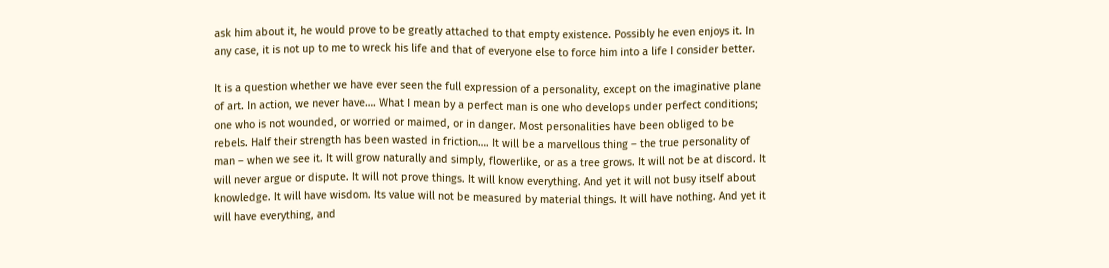ask him about it, he would prove to be greatly attached to that empty existence. Possibly he even enjoys it. In any case, it is not up to me to wreck his life and that of everyone else to force him into a life I consider better.

It is a question whether we have ever seen the full expression of a personality, except on the imaginative plane of art. In action, we never have…. What I mean by a perfect man is one who develops under perfect conditions; one who is not wounded, or worried or maimed, or in danger. Most personalities have been obliged to be rebels. Half their strength has been wasted in friction…. It will be a marvellous thing – the true personality of man – when we see it. It will grow naturally and simply, flowerlike, or as a tree grows. It will not be at discord. It will never argue or dispute. It will not prove things. It will know everything. And yet it will not busy itself about knowledge. It will have wisdom. Its value will not be measured by material things. It will have nothing. And yet it will have everything, and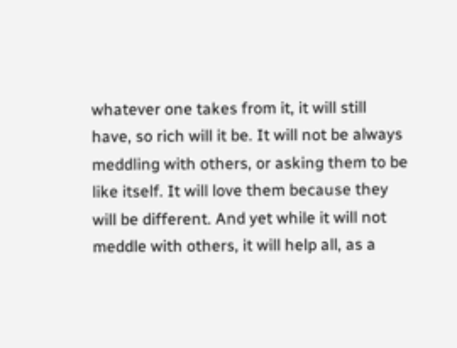whatever one takes from it, it will still have, so rich will it be. It will not be always meddling with others, or asking them to be like itself. It will love them because they will be different. And yet while it will not meddle with others, it will help all, as a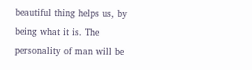beautiful thing helps us, by being what it is. The personality of man will be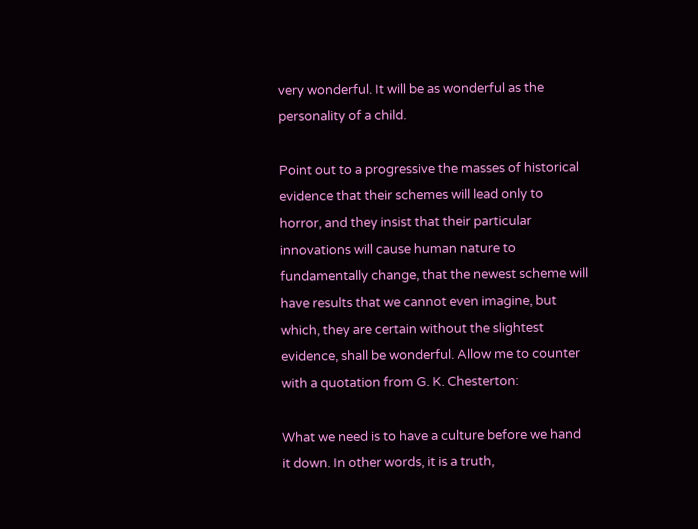very wonderful. It will be as wonderful as the personality of a child.

Point out to a progressive the masses of historical evidence that their schemes will lead only to horror, and they insist that their particular innovations will cause human nature to fundamentally change, that the newest scheme will have results that we cannot even imagine, but which, they are certain without the slightest evidence, shall be wonderful. Allow me to counter with a quotation from G. K. Chesterton:

What we need is to have a culture before we hand it down. In other words, it is a truth,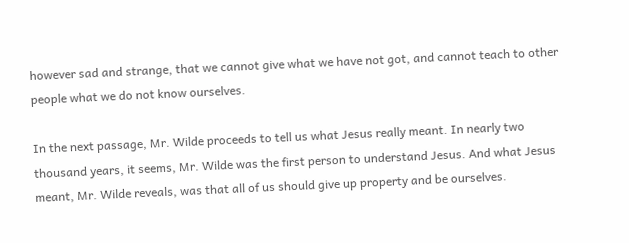however sad and strange, that we cannot give what we have not got, and cannot teach to other people what we do not know ourselves.

In the next passage, Mr. Wilde proceeds to tell us what Jesus really meant. In nearly two thousand years, it seems, Mr. Wilde was the first person to understand Jesus. And what Jesus meant, Mr. Wilde reveals, was that all of us should give up property and be ourselves.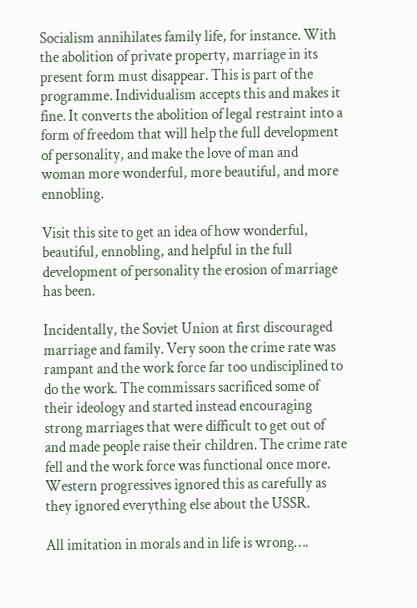Socialism annihilates family life, for instance. With the abolition of private property, marriage in its present form must disappear. This is part of the programme. Individualism accepts this and makes it fine. It converts the abolition of legal restraint into a form of freedom that will help the full development of personality, and make the love of man and woman more wonderful, more beautiful, and more ennobling.

Visit this site to get an idea of how wonderful, beautiful, ennobling, and helpful in the full development of personality the erosion of marriage has been.

Incidentally, the Soviet Union at first discouraged marriage and family. Very soon the crime rate was rampant and the work force far too undisciplined to do the work. The commissars sacrificed some of their ideology and started instead encouraging strong marriages that were difficult to get out of and made people raise their children. The crime rate fell and the work force was functional once more. Western progressives ignored this as carefully as they ignored everything else about the USSR.

All imitation in morals and in life is wrong….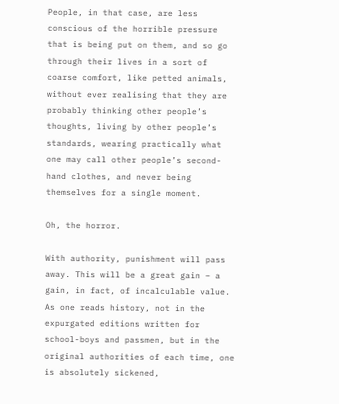People, in that case, are less conscious of the horrible pressure that is being put on them, and so go through their lives in a sort of coarse comfort, like petted animals, without ever realising that they are probably thinking other people’s thoughts, living by other people’s standards, wearing practically what one may call other people’s second-hand clothes, and never being themselves for a single moment.

Oh, the horror.

With authority, punishment will pass away. This will be a great gain – a gain, in fact, of incalculable value. As one reads history, not in the expurgated editions written for school-boys and passmen, but in the original authorities of each time, one is absolutely sickened,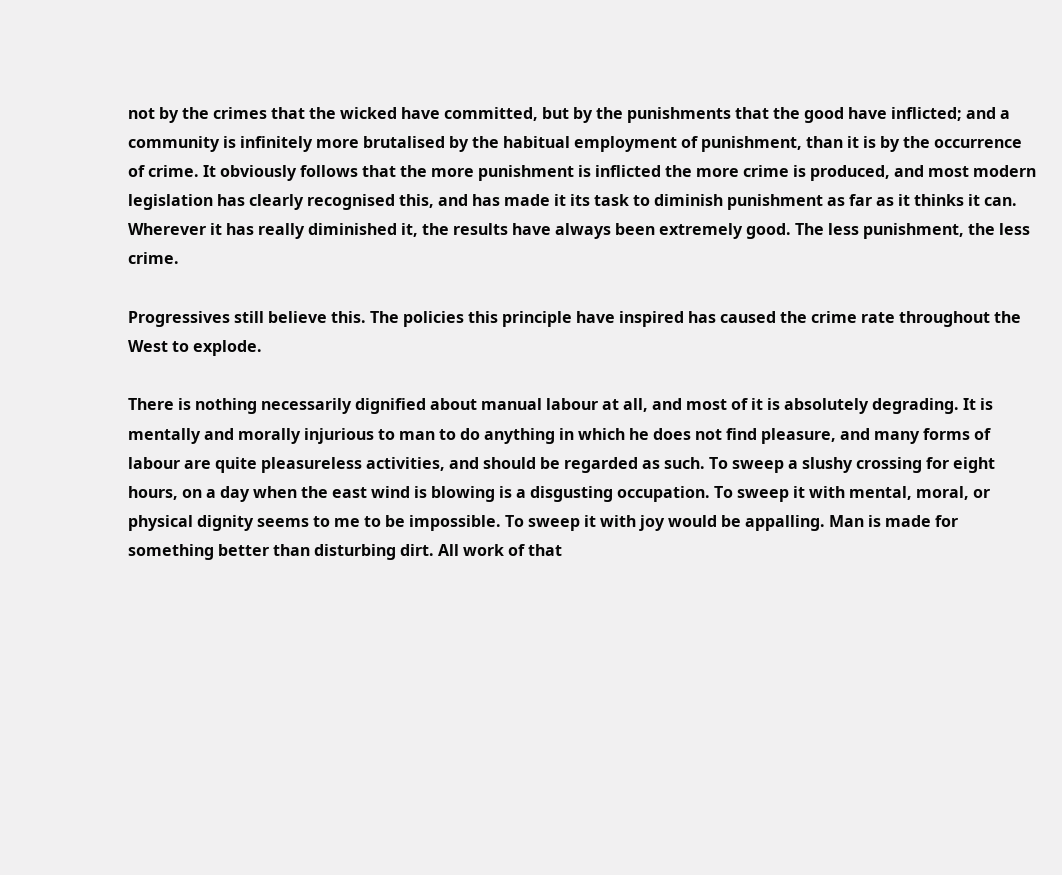not by the crimes that the wicked have committed, but by the punishments that the good have inflicted; and a community is infinitely more brutalised by the habitual employment of punishment, than it is by the occurrence of crime. It obviously follows that the more punishment is inflicted the more crime is produced, and most modern legislation has clearly recognised this, and has made it its task to diminish punishment as far as it thinks it can. Wherever it has really diminished it, the results have always been extremely good. The less punishment, the less crime.

Progressives still believe this. The policies this principle have inspired has caused the crime rate throughout the West to explode.

There is nothing necessarily dignified about manual labour at all, and most of it is absolutely degrading. It is mentally and morally injurious to man to do anything in which he does not find pleasure, and many forms of labour are quite pleasureless activities, and should be regarded as such. To sweep a slushy crossing for eight hours, on a day when the east wind is blowing is a disgusting occupation. To sweep it with mental, moral, or physical dignity seems to me to be impossible. To sweep it with joy would be appalling. Man is made for something better than disturbing dirt. All work of that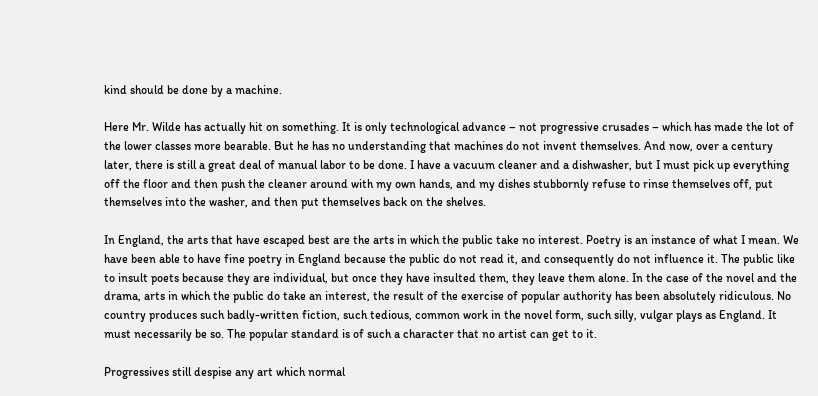kind should be done by a machine.

Here Mr. Wilde has actually hit on something. It is only technological advance – not progressive crusades – which has made the lot of the lower classes more bearable. But he has no understanding that machines do not invent themselves. And now, over a century later, there is still a great deal of manual labor to be done. I have a vacuum cleaner and a dishwasher, but I must pick up everything off the floor and then push the cleaner around with my own hands, and my dishes stubbornly refuse to rinse themselves off, put themselves into the washer, and then put themselves back on the shelves.

In England, the arts that have escaped best are the arts in which the public take no interest. Poetry is an instance of what I mean. We have been able to have fine poetry in England because the public do not read it, and consequently do not influence it. The public like to insult poets because they are individual, but once they have insulted them, they leave them alone. In the case of the novel and the drama, arts in which the public do take an interest, the result of the exercise of popular authority has been absolutely ridiculous. No country produces such badly-written fiction, such tedious, common work in the novel form, such silly, vulgar plays as England. It must necessarily be so. The popular standard is of such a character that no artist can get to it.

Progressives still despise any art which normal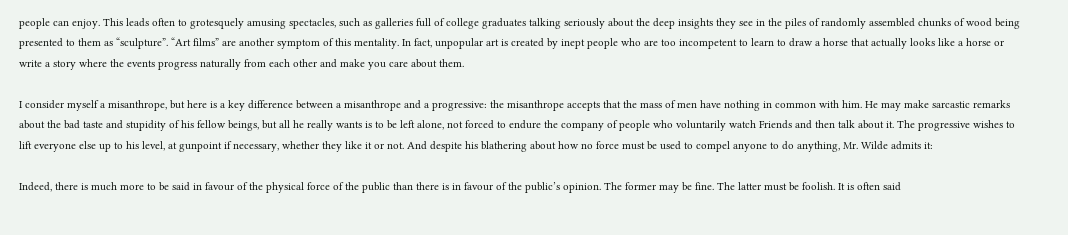people can enjoy. This leads often to grotesquely amusing spectacles, such as galleries full of college graduates talking seriously about the deep insights they see in the piles of randomly assembled chunks of wood being presented to them as “sculpture”. “Art films” are another symptom of this mentality. In fact, unpopular art is created by inept people who are too incompetent to learn to draw a horse that actually looks like a horse or write a story where the events progress naturally from each other and make you care about them.

I consider myself a misanthrope, but here is a key difference between a misanthrope and a progressive: the misanthrope accepts that the mass of men have nothing in common with him. He may make sarcastic remarks about the bad taste and stupidity of his fellow beings, but all he really wants is to be left alone, not forced to endure the company of people who voluntarily watch Friends and then talk about it. The progressive wishes to lift everyone else up to his level, at gunpoint if necessary, whether they like it or not. And despite his blathering about how no force must be used to compel anyone to do anything, Mr. Wilde admits it:

Indeed, there is much more to be said in favour of the physical force of the public than there is in favour of the public’s opinion. The former may be fine. The latter must be foolish. It is often said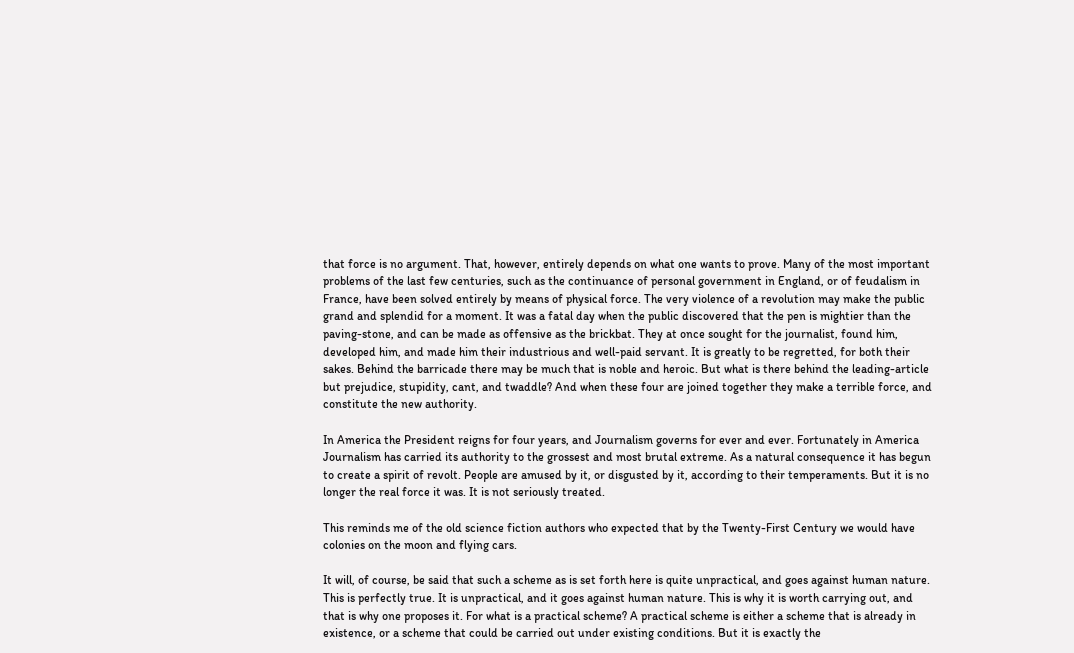that force is no argument. That, however, entirely depends on what one wants to prove. Many of the most important problems of the last few centuries, such as the continuance of personal government in England, or of feudalism in France, have been solved entirely by means of physical force. The very violence of a revolution may make the public grand and splendid for a moment. It was a fatal day when the public discovered that the pen is mightier than the paving-stone, and can be made as offensive as the brickbat. They at once sought for the journalist, found him, developed him, and made him their industrious and well-paid servant. It is greatly to be regretted, for both their sakes. Behind the barricade there may be much that is noble and heroic. But what is there behind the leading-article but prejudice, stupidity, cant, and twaddle? And when these four are joined together they make a terrible force, and constitute the new authority.

In America the President reigns for four years, and Journalism governs for ever and ever. Fortunately in America Journalism has carried its authority to the grossest and most brutal extreme. As a natural consequence it has begun to create a spirit of revolt. People are amused by it, or disgusted by it, according to their temperaments. But it is no longer the real force it was. It is not seriously treated.

This reminds me of the old science fiction authors who expected that by the Twenty-First Century we would have colonies on the moon and flying cars.

It will, of course, be said that such a scheme as is set forth here is quite unpractical, and goes against human nature. This is perfectly true. It is unpractical, and it goes against human nature. This is why it is worth carrying out, and that is why one proposes it. For what is a practical scheme? A practical scheme is either a scheme that is already in existence, or a scheme that could be carried out under existing conditions. But it is exactly the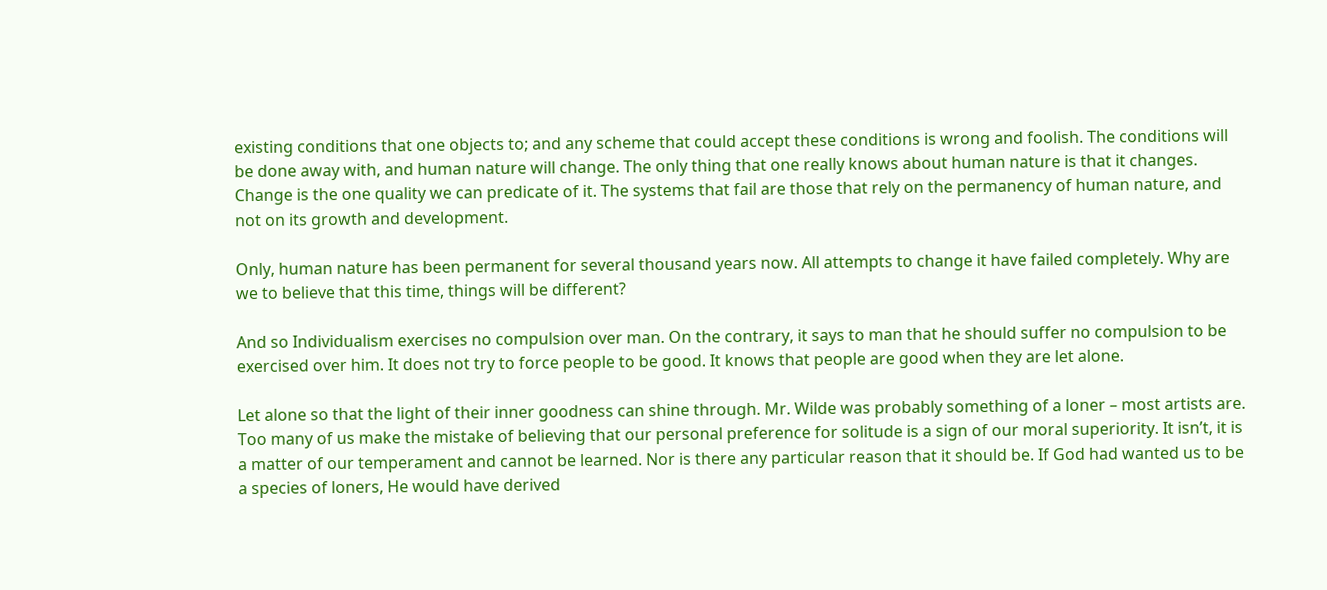existing conditions that one objects to; and any scheme that could accept these conditions is wrong and foolish. The conditions will be done away with, and human nature will change. The only thing that one really knows about human nature is that it changes. Change is the one quality we can predicate of it. The systems that fail are those that rely on the permanency of human nature, and not on its growth and development.

Only, human nature has been permanent for several thousand years now. All attempts to change it have failed completely. Why are we to believe that this time, things will be different?

And so Individualism exercises no compulsion over man. On the contrary, it says to man that he should suffer no compulsion to be exercised over him. It does not try to force people to be good. It knows that people are good when they are let alone.

Let alone so that the light of their inner goodness can shine through. Mr. Wilde was probably something of a loner – most artists are. Too many of us make the mistake of believing that our personal preference for solitude is a sign of our moral superiority. It isn’t, it is a matter of our temperament and cannot be learned. Nor is there any particular reason that it should be. If God had wanted us to be a species of loners, He would have derived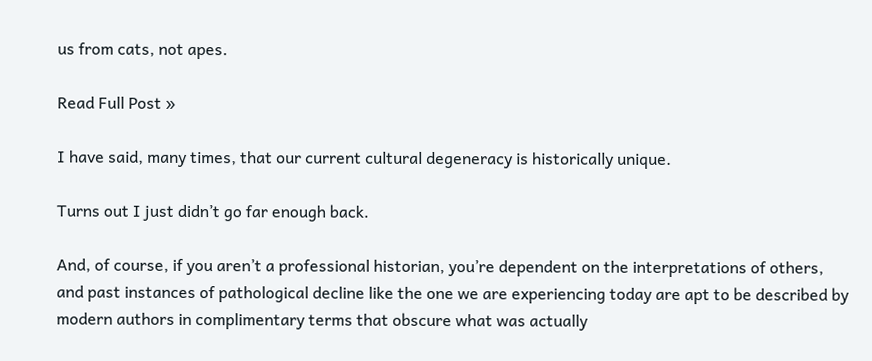us from cats, not apes.

Read Full Post »

I have said, many times, that our current cultural degeneracy is historically unique.

Turns out I just didn’t go far enough back.

And, of course, if you aren’t a professional historian, you’re dependent on the interpretations of others, and past instances of pathological decline like the one we are experiencing today are apt to be described by modern authors in complimentary terms that obscure what was actually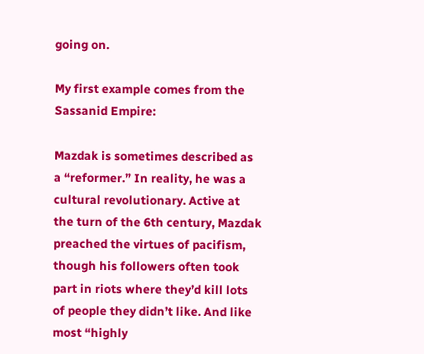going on.

My first example comes from the Sassanid Empire:

Mazdak is sometimes described as a “reformer.” In reality, he was a cultural revolutionary. Active at the turn of the 6th century, Mazdak preached the virtues of pacifism, though his followers often took part in riots where they’d kill lots of people they didn’t like. And like most “highly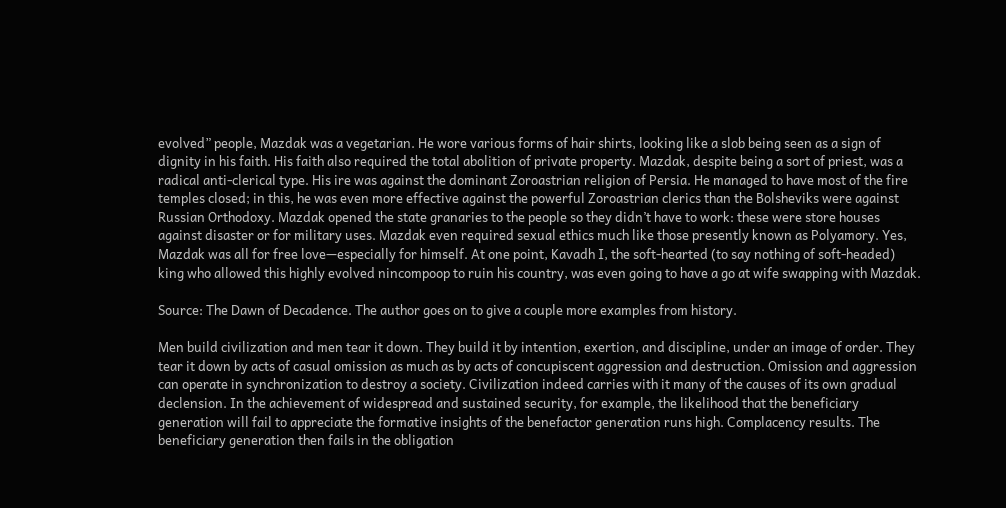evolved” people, Mazdak was a vegetarian. He wore various forms of hair shirts, looking like a slob being seen as a sign of dignity in his faith. His faith also required the total abolition of private property. Mazdak, despite being a sort of priest, was a radical anti-clerical type. His ire was against the dominant Zoroastrian religion of Persia. He managed to have most of the fire temples closed; in this, he was even more effective against the powerful Zoroastrian clerics than the Bolsheviks were against Russian Orthodoxy. Mazdak opened the state granaries to the people so they didn’t have to work: these were store houses against disaster or for military uses. Mazdak even required sexual ethics much like those presently known as Polyamory. Yes, Mazdak was all for free love—especially for himself. At one point, Kavadh I, the soft-hearted (to say nothing of soft-headed) king who allowed this highly evolved nincompoop to ruin his country, was even going to have a go at wife swapping with Mazdak.

Source: The Dawn of Decadence. The author goes on to give a couple more examples from history.

Men build civilization and men tear it down. They build it by intention, exertion, and discipline, under an image of order. They tear it down by acts of casual omission as much as by acts of concupiscent aggression and destruction. Omission and aggression can operate in synchronization to destroy a society. Civilization indeed carries with it many of the causes of its own gradual declension. In the achievement of widespread and sustained security, for example, the likelihood that the beneficiary generation will fail to appreciate the formative insights of the benefactor generation runs high. Complacency results. The beneficiary generation then fails in the obligation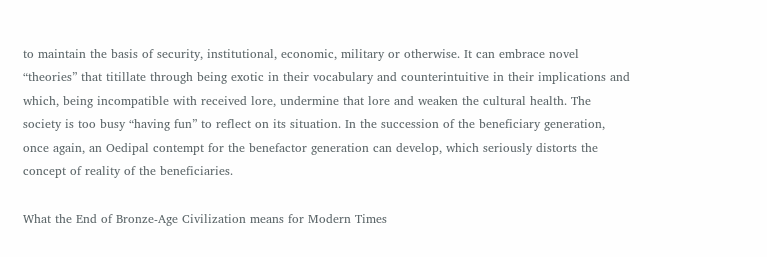to maintain the basis of security, institutional, economic, military or otherwise. It can embrace novel “theories” that titillate through being exotic in their vocabulary and counterintuitive in their implications and which, being incompatible with received lore, undermine that lore and weaken the cultural health. The society is too busy “having fun” to reflect on its situation. In the succession of the beneficiary generation, once again, an Oedipal contempt for the benefactor generation can develop, which seriously distorts the concept of reality of the beneficiaries.

What the End of Bronze-Age Civilization means for Modern Times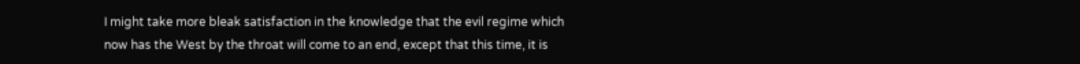I might take more bleak satisfaction in the knowledge that the evil regime which now has the West by the throat will come to an end, except that this time, it is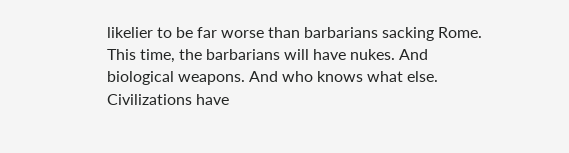likelier to be far worse than barbarians sacking Rome. This time, the barbarians will have nukes. And biological weapons. And who knows what else. Civilizations have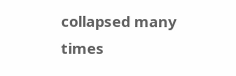collapsed many times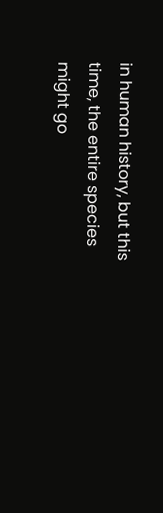in human history, but this time, the entire species might go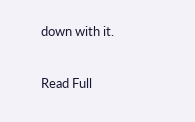down with it.

Read Full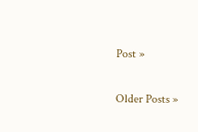Post »

Older Posts »